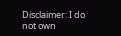Disclaimer: I do not own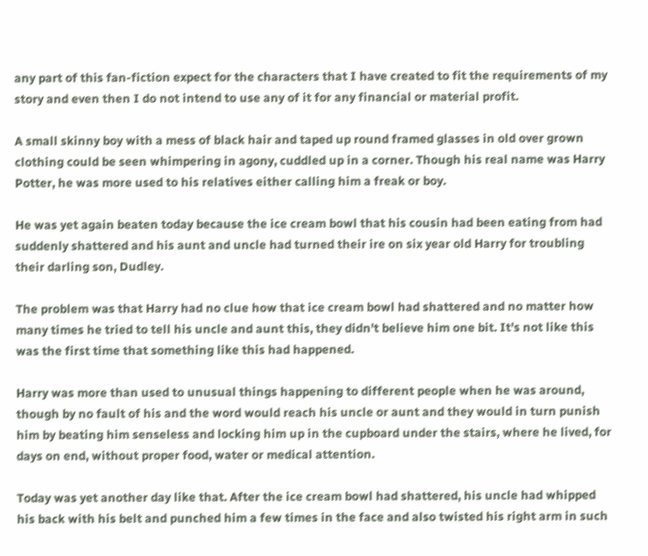any part of this fan-fiction expect for the characters that I have created to fit the requirements of my story and even then I do not intend to use any of it for any financial or material profit.

A small skinny boy with a mess of black hair and taped up round framed glasses in old over grown clothing could be seen whimpering in agony, cuddled up in a corner. Though his real name was Harry Potter, he was more used to his relatives either calling him a freak or boy.

He was yet again beaten today because the ice cream bowl that his cousin had been eating from had suddenly shattered and his aunt and uncle had turned their ire on six year old Harry for troubling their darling son, Dudley.

The problem was that Harry had no clue how that ice cream bowl had shattered and no matter how many times he tried to tell his uncle and aunt this, they didn't believe him one bit. It's not like this was the first time that something like this had happened.

Harry was more than used to unusual things happening to different people when he was around, though by no fault of his and the word would reach his uncle or aunt and they would in turn punish him by beating him senseless and locking him up in the cupboard under the stairs, where he lived, for days on end, without proper food, water or medical attention.

Today was yet another day like that. After the ice cream bowl had shattered, his uncle had whipped his back with his belt and punched him a few times in the face and also twisted his right arm in such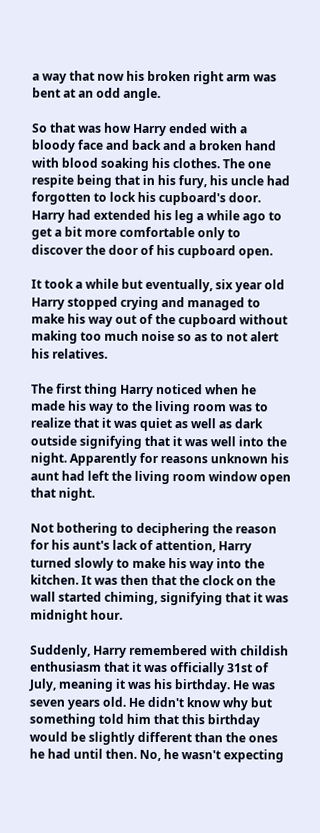a way that now his broken right arm was bent at an odd angle.

So that was how Harry ended with a bloody face and back and a broken hand with blood soaking his clothes. The one respite being that in his fury, his uncle had forgotten to lock his cupboard's door. Harry had extended his leg a while ago to get a bit more comfortable only to discover the door of his cupboard open.

It took a while but eventually, six year old Harry stopped crying and managed to make his way out of the cupboard without making too much noise so as to not alert his relatives.

The first thing Harry noticed when he made his way to the living room was to realize that it was quiet as well as dark outside signifying that it was well into the night. Apparently for reasons unknown his aunt had left the living room window open that night.

Not bothering to deciphering the reason for his aunt's lack of attention, Harry turned slowly to make his way into the kitchen. It was then that the clock on the wall started chiming, signifying that it was midnight hour.

Suddenly, Harry remembered with childish enthusiasm that it was officially 31st of July, meaning it was his birthday. He was seven years old. He didn't know why but something told him that this birthday would be slightly different than the ones he had until then. No, he wasn't expecting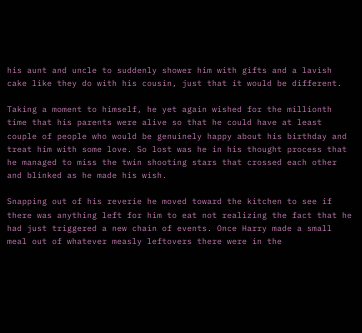his aunt and uncle to suddenly shower him with gifts and a lavish cake like they do with his cousin, just that it would be different.

Taking a moment to himself, he yet again wished for the millionth time that his parents were alive so that he could have at least couple of people who would be genuinely happy about his birthday and treat him with some love. So lost was he in his thought process that he managed to miss the twin shooting stars that crossed each other and blinked as he made his wish.

Snapping out of his reverie he moved toward the kitchen to see if there was anything left for him to eat not realizing the fact that he had just triggered a new chain of events. Once Harry made a small meal out of whatever measly leftovers there were in the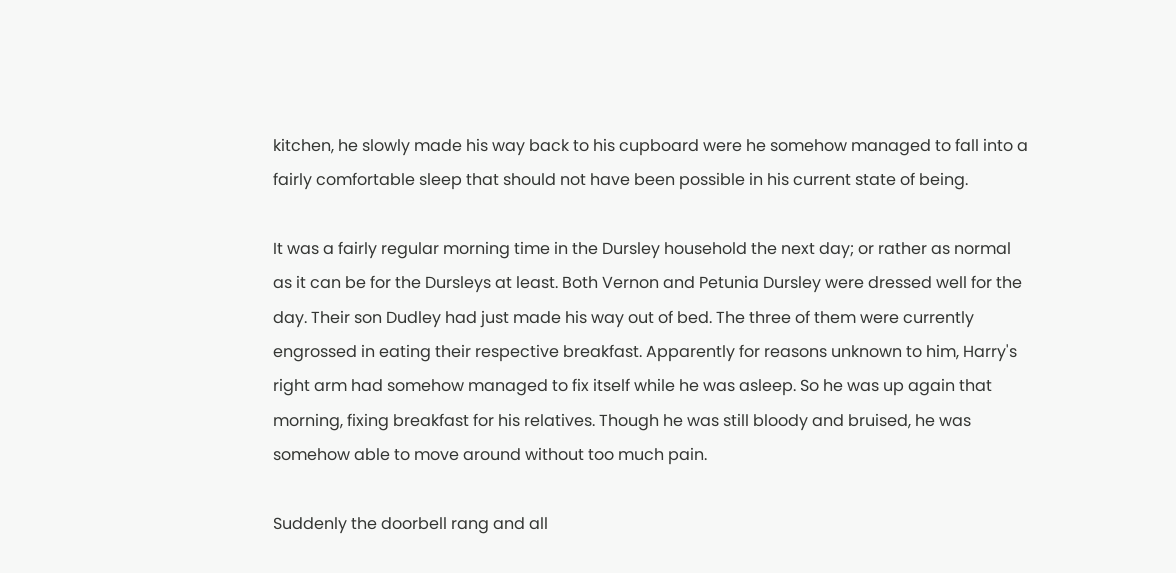kitchen, he slowly made his way back to his cupboard were he somehow managed to fall into a fairly comfortable sleep that should not have been possible in his current state of being.

It was a fairly regular morning time in the Dursley household the next day; or rather as normal as it can be for the Dursleys at least. Both Vernon and Petunia Dursley were dressed well for the day. Their son Dudley had just made his way out of bed. The three of them were currently engrossed in eating their respective breakfast. Apparently for reasons unknown to him, Harry's right arm had somehow managed to fix itself while he was asleep. So he was up again that morning, fixing breakfast for his relatives. Though he was still bloody and bruised, he was somehow able to move around without too much pain.

Suddenly the doorbell rang and all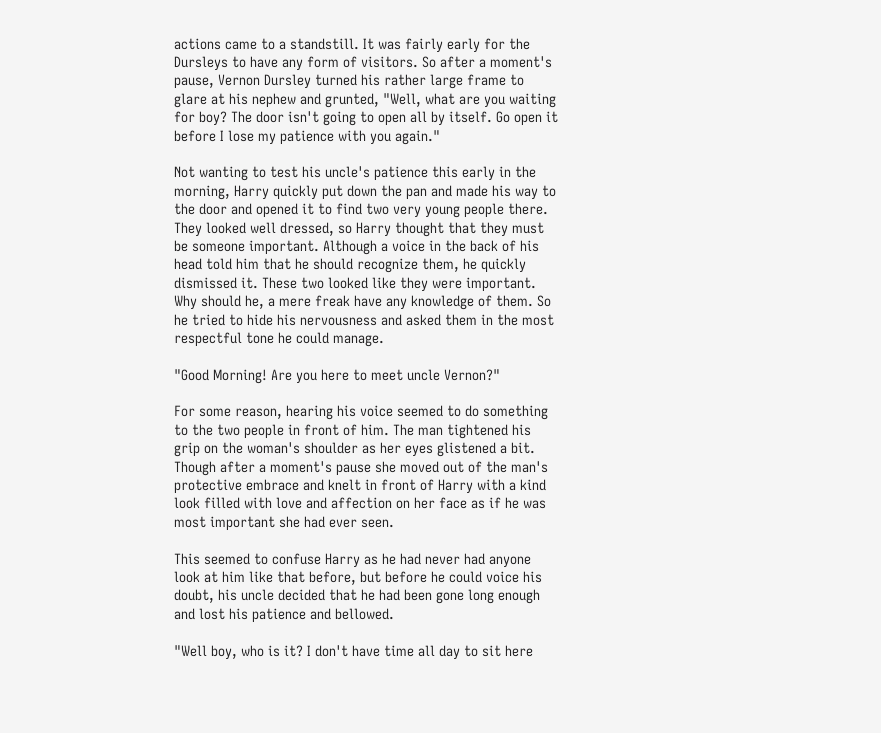actions came to a standstill. It was fairly early for the Dursleys to have any form of visitors. So after a moment's pause, Vernon Dursley turned his rather large frame to glare at his nephew and grunted, "Well, what are you waiting for boy? The door isn't going to open all by itself. Go open it before I lose my patience with you again."

Not wanting to test his uncle's patience this early in the morning, Harry quickly put down the pan and made his way to the door and opened it to find two very young people there. They looked well dressed, so Harry thought that they must be someone important. Although a voice in the back of his head told him that he should recognize them, he quickly dismissed it. These two looked like they were important. Why should he, a mere freak have any knowledge of them. So he tried to hide his nervousness and asked them in the most respectful tone he could manage.

"Good Morning! Are you here to meet uncle Vernon?"

For some reason, hearing his voice seemed to do something to the two people in front of him. The man tightened his grip on the woman's shoulder as her eyes glistened a bit. Though after a moment's pause she moved out of the man's protective embrace and knelt in front of Harry with a kind look filled with love and affection on her face as if he was most important she had ever seen.

This seemed to confuse Harry as he had never had anyone look at him like that before, but before he could voice his doubt, his uncle decided that he had been gone long enough and lost his patience and bellowed.

"Well boy, who is it? I don't have time all day to sit here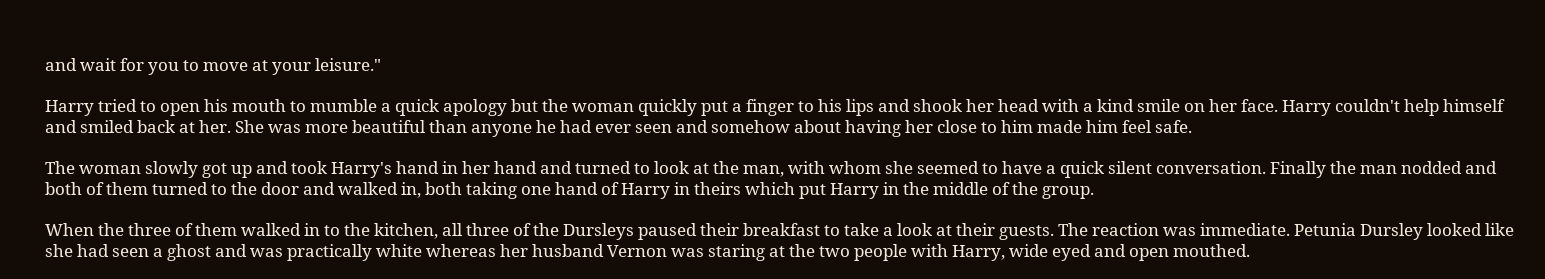and wait for you to move at your leisure."

Harry tried to open his mouth to mumble a quick apology but the woman quickly put a finger to his lips and shook her head with a kind smile on her face. Harry couldn't help himself and smiled back at her. She was more beautiful than anyone he had ever seen and somehow about having her close to him made him feel safe.

The woman slowly got up and took Harry's hand in her hand and turned to look at the man, with whom she seemed to have a quick silent conversation. Finally the man nodded and both of them turned to the door and walked in, both taking one hand of Harry in theirs which put Harry in the middle of the group.

When the three of them walked in to the kitchen, all three of the Dursleys paused their breakfast to take a look at their guests. The reaction was immediate. Petunia Dursley looked like she had seen a ghost and was practically white whereas her husband Vernon was staring at the two people with Harry, wide eyed and open mouthed.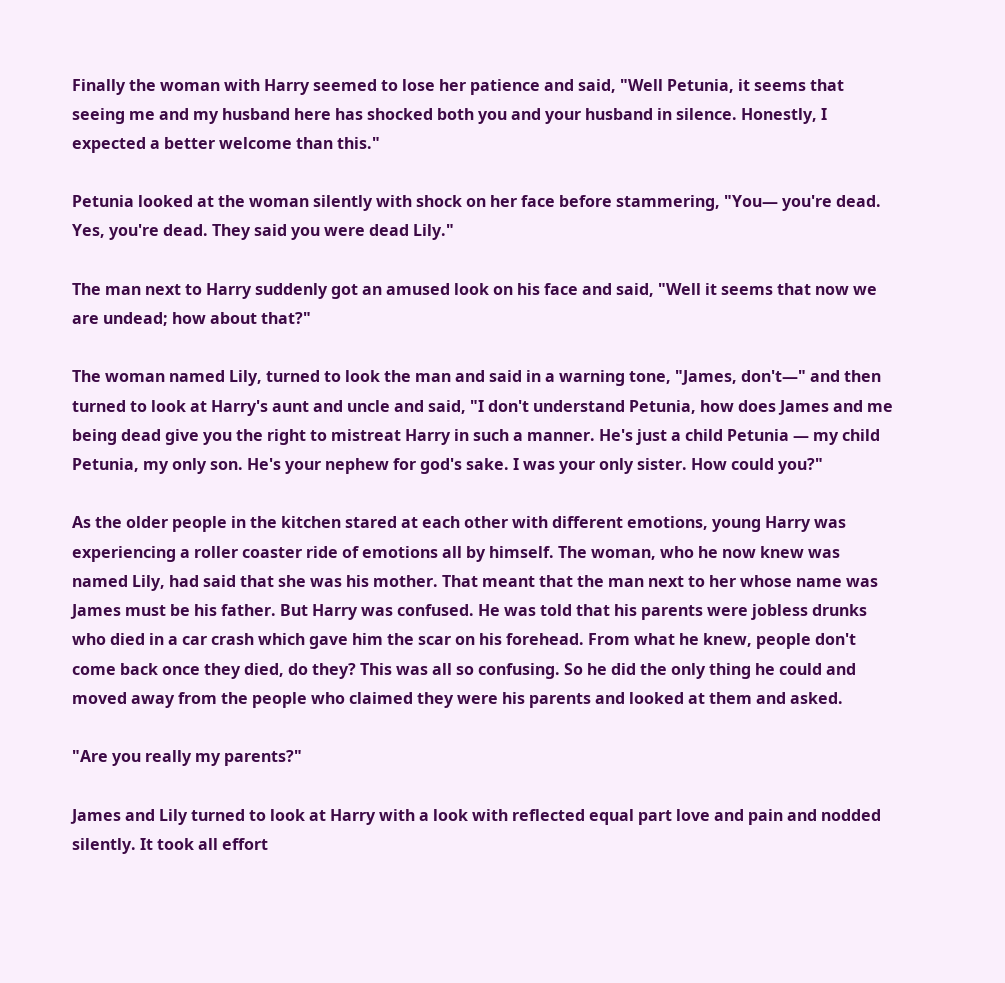Finally the woman with Harry seemed to lose her patience and said, "Well Petunia, it seems that seeing me and my husband here has shocked both you and your husband in silence. Honestly, I expected a better welcome than this."

Petunia looked at the woman silently with shock on her face before stammering, "You― you're dead. Yes, you're dead. They said you were dead Lily."

The man next to Harry suddenly got an amused look on his face and said, "Well it seems that now we are undead; how about that?"

The woman named Lily, turned to look the man and said in a warning tone, "James, don't―" and then turned to look at Harry's aunt and uncle and said, "I don't understand Petunia, how does James and me being dead give you the right to mistreat Harry in such a manner. He's just a child Petunia ― my child Petunia, my only son. He's your nephew for god's sake. I was your only sister. How could you?"

As the older people in the kitchen stared at each other with different emotions, young Harry was experiencing a roller coaster ride of emotions all by himself. The woman, who he now knew was named Lily, had said that she was his mother. That meant that the man next to her whose name was James must be his father. But Harry was confused. He was told that his parents were jobless drunks who died in a car crash which gave him the scar on his forehead. From what he knew, people don't come back once they died, do they? This was all so confusing. So he did the only thing he could and moved away from the people who claimed they were his parents and looked at them and asked.

"Are you really my parents?"

James and Lily turned to look at Harry with a look with reflected equal part love and pain and nodded silently. It took all effort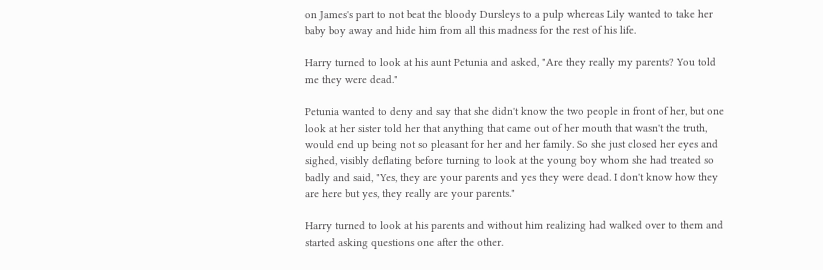on James's part to not beat the bloody Dursleys to a pulp whereas Lily wanted to take her baby boy away and hide him from all this madness for the rest of his life.

Harry turned to look at his aunt Petunia and asked, "Are they really my parents? You told me they were dead."

Petunia wanted to deny and say that she didn't know the two people in front of her, but one look at her sister told her that anything that came out of her mouth that wasn't the truth, would end up being not so pleasant for her and her family. So she just closed her eyes and sighed, visibly deflating before turning to look at the young boy whom she had treated so badly and said, "Yes, they are your parents and yes they were dead. I don't know how they are here but yes, they really are your parents."

Harry turned to look at his parents and without him realizing had walked over to them and started asking questions one after the other.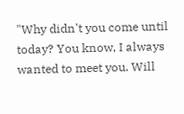"Why didn't you come until today? You know, I always wanted to meet you. Will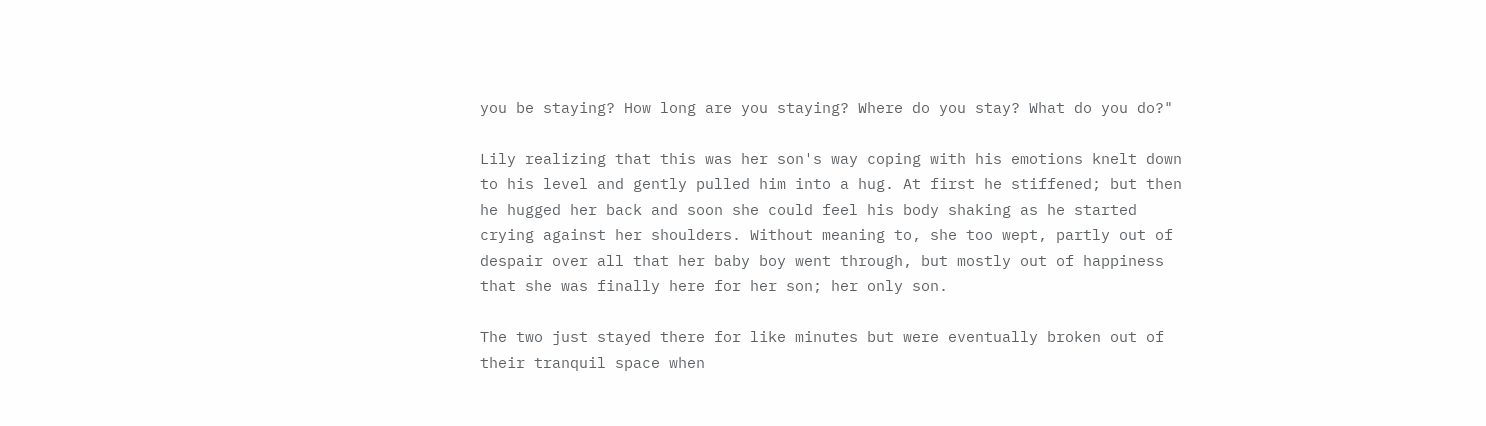you be staying? How long are you staying? Where do you stay? What do you do?"

Lily realizing that this was her son's way coping with his emotions knelt down to his level and gently pulled him into a hug. At first he stiffened; but then he hugged her back and soon she could feel his body shaking as he started crying against her shoulders. Without meaning to, she too wept, partly out of despair over all that her baby boy went through, but mostly out of happiness that she was finally here for her son; her only son.

The two just stayed there for like minutes but were eventually broken out of their tranquil space when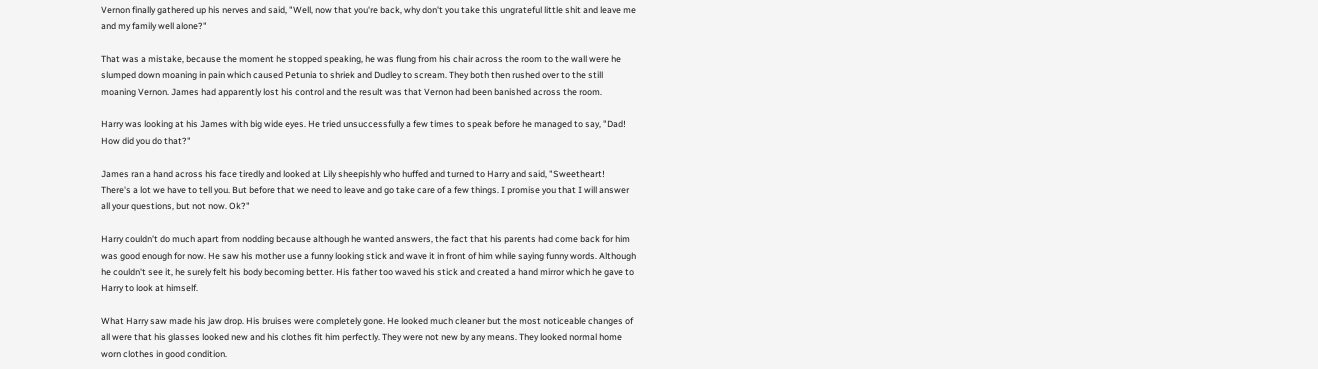Vernon finally gathered up his nerves and said, "Well, now that you're back, why don't you take this ungrateful little shit and leave me and my family well alone?"

That was a mistake, because the moment he stopped speaking, he was flung from his chair across the room to the wall were he slumped down moaning in pain which caused Petunia to shriek and Dudley to scream. They both then rushed over to the still moaning Vernon. James had apparently lost his control and the result was that Vernon had been banished across the room.

Harry was looking at his James with big wide eyes. He tried unsuccessfully a few times to speak before he managed to say, "Dad! How did you do that?"

James ran a hand across his face tiredly and looked at Lily sheepishly who huffed and turned to Harry and said, "Sweetheart! There's a lot we have to tell you. But before that we need to leave and go take care of a few things. I promise you that I will answer all your questions, but not now. Ok?"

Harry couldn't do much apart from nodding because although he wanted answers, the fact that his parents had come back for him was good enough for now. He saw his mother use a funny looking stick and wave it in front of him while saying funny words. Although he couldn't see it, he surely felt his body becoming better. His father too waved his stick and created a hand mirror which he gave to Harry to look at himself.

What Harry saw made his jaw drop. His bruises were completely gone. He looked much cleaner but the most noticeable changes of all were that his glasses looked new and his clothes fit him perfectly. They were not new by any means. They looked normal home worn clothes in good condition.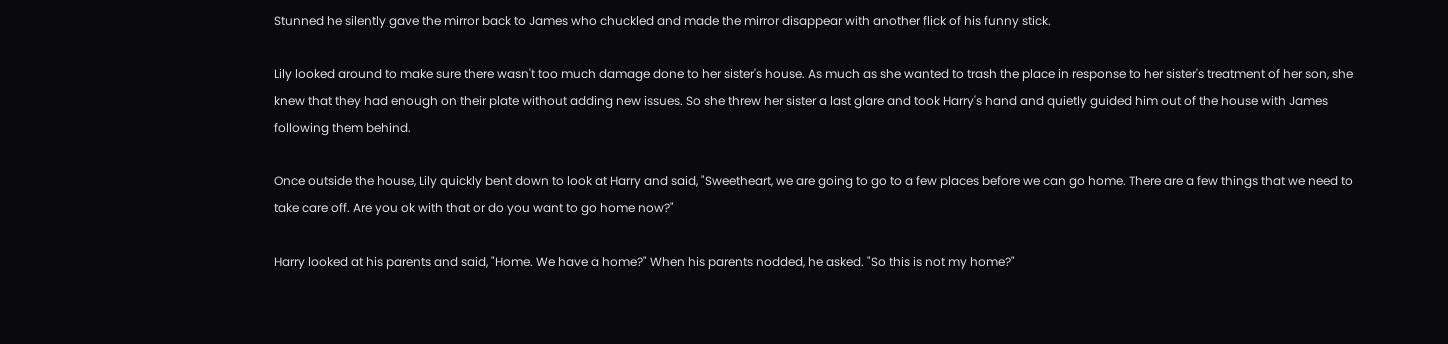Stunned he silently gave the mirror back to James who chuckled and made the mirror disappear with another flick of his funny stick.

Lily looked around to make sure there wasn't too much damage done to her sister's house. As much as she wanted to trash the place in response to her sister's treatment of her son, she knew that they had enough on their plate without adding new issues. So she threw her sister a last glare and took Harry's hand and quietly guided him out of the house with James following them behind.

Once outside the house, Lily quickly bent down to look at Harry and said, "Sweetheart, we are going to go to a few places before we can go home. There are a few things that we need to take care off. Are you ok with that or do you want to go home now?"

Harry looked at his parents and said, "Home. We have a home?" When his parents nodded, he asked. "So this is not my home?"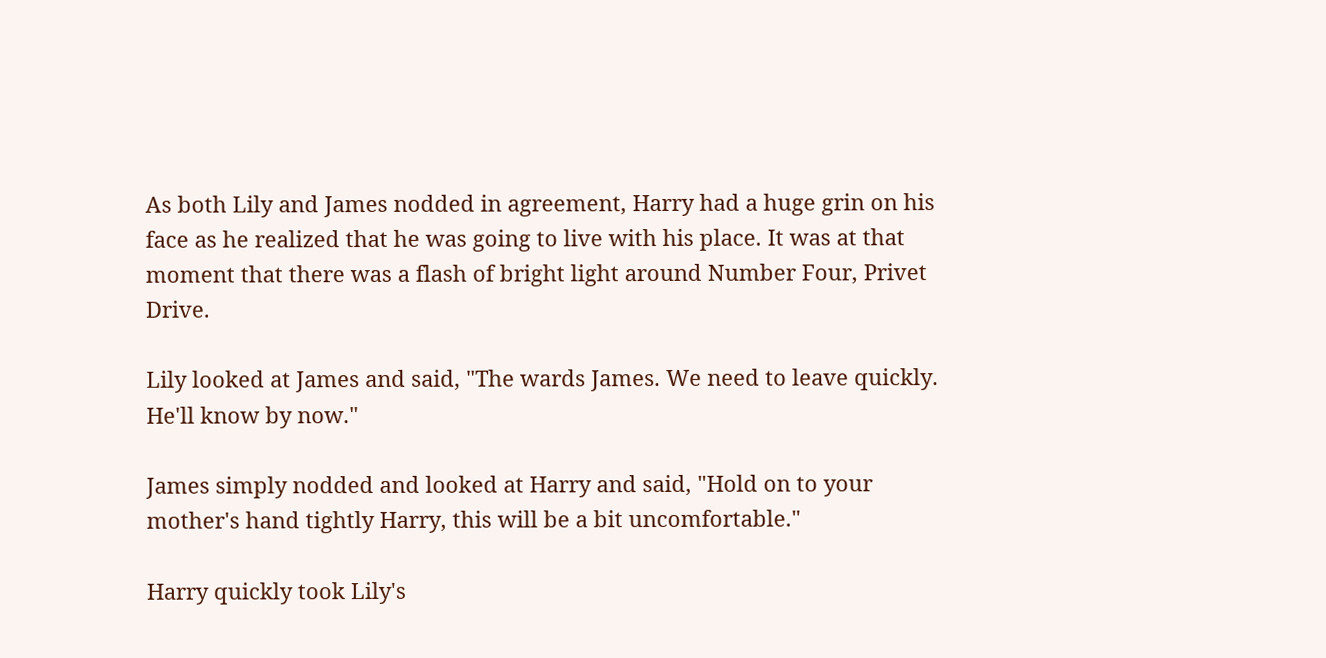As both Lily and James nodded in agreement, Harry had a huge grin on his face as he realized that he was going to live with his place. It was at that moment that there was a flash of bright light around Number Four, Privet Drive.

Lily looked at James and said, "The wards James. We need to leave quickly. He'll know by now."

James simply nodded and looked at Harry and said, "Hold on to your mother's hand tightly Harry, this will be a bit uncomfortable."

Harry quickly took Lily's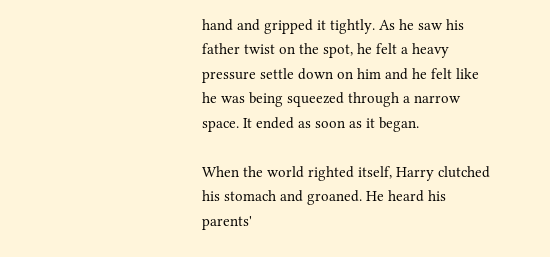hand and gripped it tightly. As he saw his father twist on the spot, he felt a heavy pressure settle down on him and he felt like he was being squeezed through a narrow space. It ended as soon as it began.

When the world righted itself, Harry clutched his stomach and groaned. He heard his parents'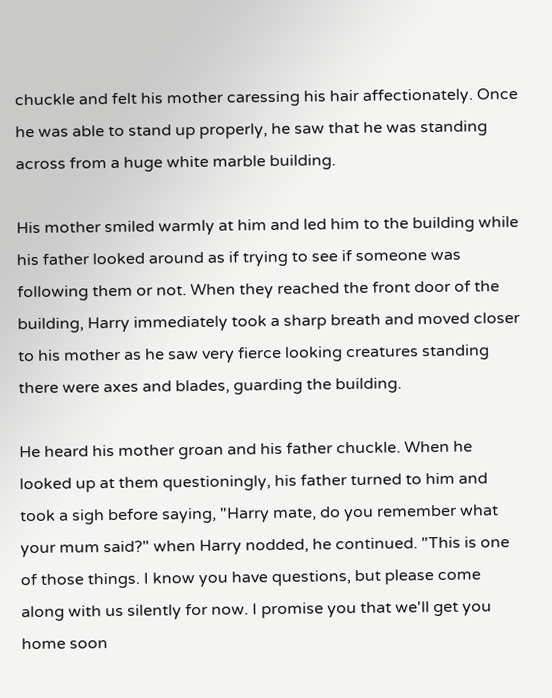chuckle and felt his mother caressing his hair affectionately. Once he was able to stand up properly, he saw that he was standing across from a huge white marble building.

His mother smiled warmly at him and led him to the building while his father looked around as if trying to see if someone was following them or not. When they reached the front door of the building, Harry immediately took a sharp breath and moved closer to his mother as he saw very fierce looking creatures standing there were axes and blades, guarding the building.

He heard his mother groan and his father chuckle. When he looked up at them questioningly, his father turned to him and took a sigh before saying, "Harry mate, do you remember what your mum said?" when Harry nodded, he continued. "This is one of those things. I know you have questions, but please come along with us silently for now. I promise you that we'll get you home soon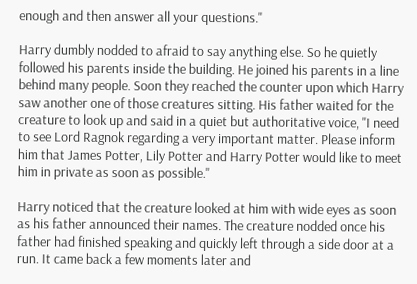enough and then answer all your questions."

Harry dumbly nodded to afraid to say anything else. So he quietly followed his parents inside the building. He joined his parents in a line behind many people. Soon they reached the counter upon which Harry saw another one of those creatures sitting. His father waited for the creature to look up and said in a quiet but authoritative voice, "I need to see Lord Ragnok regarding a very important matter. Please inform him that James Potter, Lily Potter and Harry Potter would like to meet him in private as soon as possible."

Harry noticed that the creature looked at him with wide eyes as soon as his father announced their names. The creature nodded once his father had finished speaking and quickly left through a side door at a run. It came back a few moments later and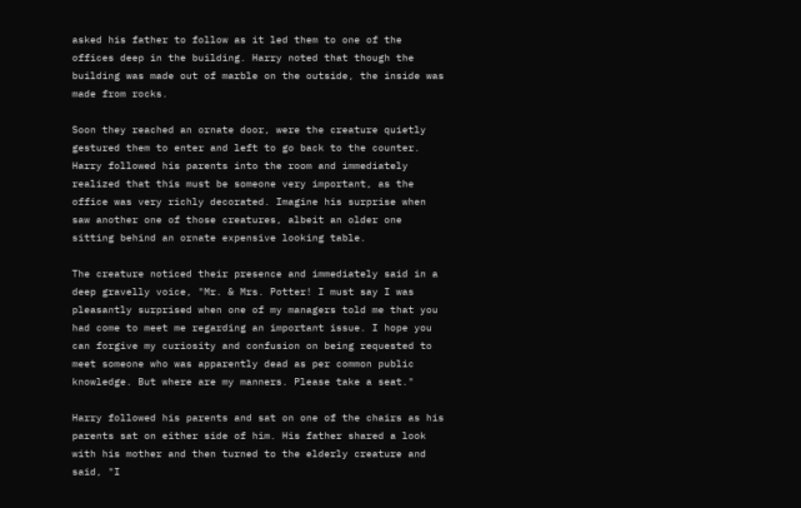asked his father to follow as it led them to one of the offices deep in the building. Harry noted that though the building was made out of marble on the outside, the inside was made from rocks.

Soon they reached an ornate door, were the creature quietly gestured them to enter and left to go back to the counter. Harry followed his parents into the room and immediately realized that this must be someone very important, as the office was very richly decorated. Imagine his surprise when saw another one of those creatures, albeit an older one sitting behind an ornate expensive looking table.

The creature noticed their presence and immediately said in a deep gravelly voice, "Mr. & Mrs. Potter! I must say I was pleasantly surprised when one of my managers told me that you had come to meet me regarding an important issue. I hope you can forgive my curiosity and confusion on being requested to meet someone who was apparently dead as per common public knowledge. But where are my manners. Please take a seat."

Harry followed his parents and sat on one of the chairs as his parents sat on either side of him. His father shared a look with his mother and then turned to the elderly creature and said, "I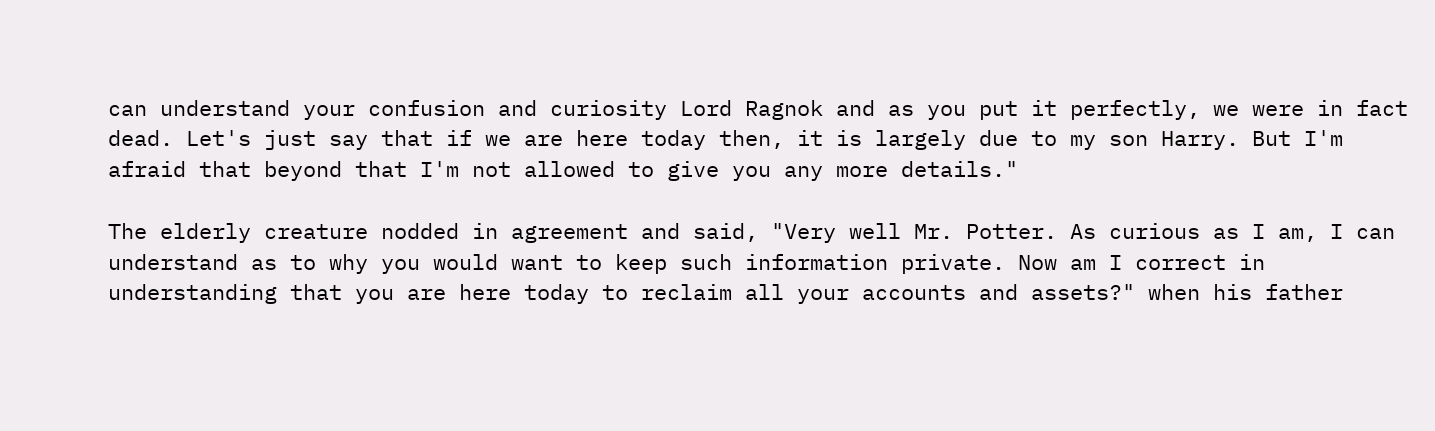can understand your confusion and curiosity Lord Ragnok and as you put it perfectly, we were in fact dead. Let's just say that if we are here today then, it is largely due to my son Harry. But I'm afraid that beyond that I'm not allowed to give you any more details."

The elderly creature nodded in agreement and said, "Very well Mr. Potter. As curious as I am, I can understand as to why you would want to keep such information private. Now am I correct in understanding that you are here today to reclaim all your accounts and assets?" when his father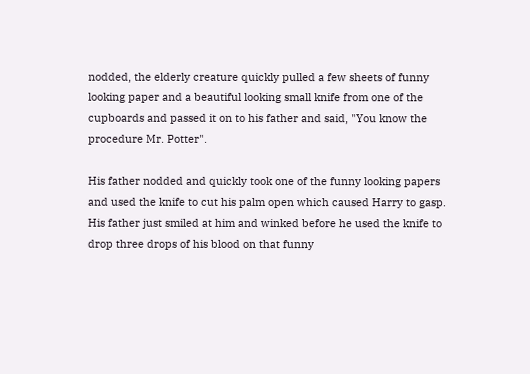nodded, the elderly creature quickly pulled a few sheets of funny looking paper and a beautiful looking small knife from one of the cupboards and passed it on to his father and said, "You know the procedure Mr. Potter".

His father nodded and quickly took one of the funny looking papers and used the knife to cut his palm open which caused Harry to gasp. His father just smiled at him and winked before he used the knife to drop three drops of his blood on that funny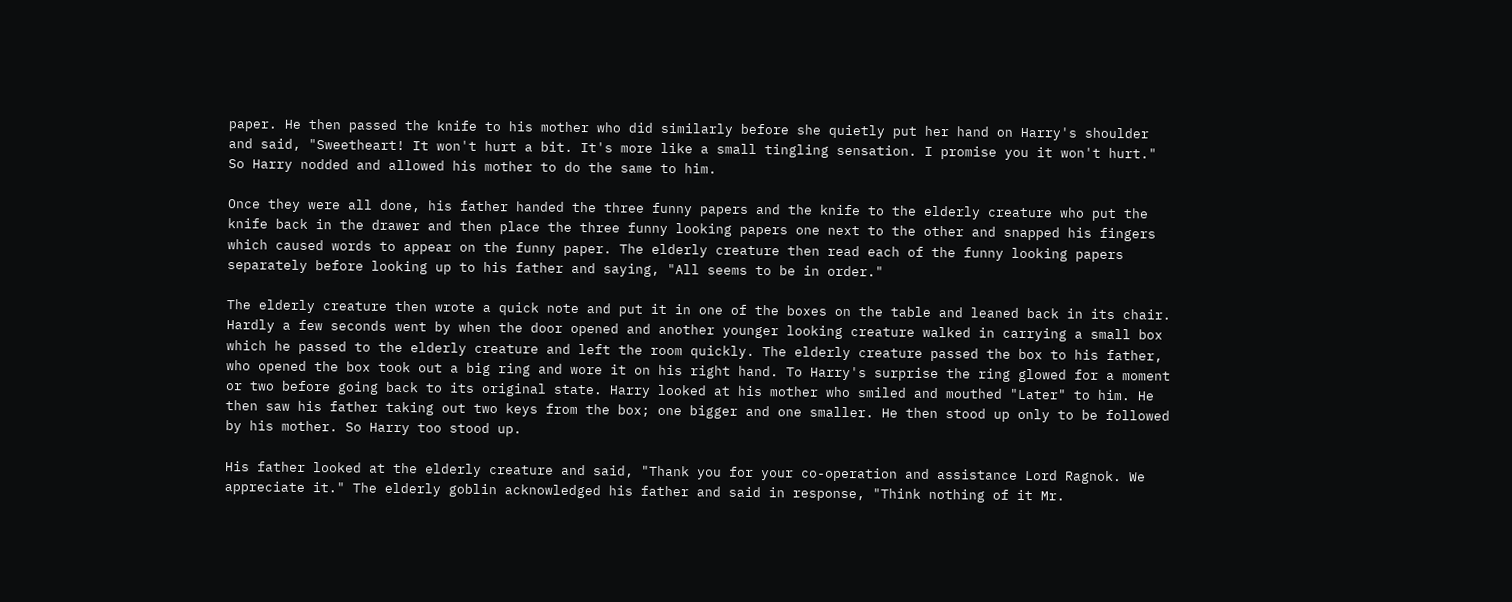paper. He then passed the knife to his mother who did similarly before she quietly put her hand on Harry's shoulder and said, "Sweetheart! It won't hurt a bit. It's more like a small tingling sensation. I promise you it won't hurt." So Harry nodded and allowed his mother to do the same to him.

Once they were all done, his father handed the three funny papers and the knife to the elderly creature who put the knife back in the drawer and then place the three funny looking papers one next to the other and snapped his fingers which caused words to appear on the funny paper. The elderly creature then read each of the funny looking papers separately before looking up to his father and saying, "All seems to be in order."

The elderly creature then wrote a quick note and put it in one of the boxes on the table and leaned back in its chair. Hardly a few seconds went by when the door opened and another younger looking creature walked in carrying a small box which he passed to the elderly creature and left the room quickly. The elderly creature passed the box to his father, who opened the box took out a big ring and wore it on his right hand. To Harry's surprise the ring glowed for a moment or two before going back to its original state. Harry looked at his mother who smiled and mouthed "Later" to him. He then saw his father taking out two keys from the box; one bigger and one smaller. He then stood up only to be followed by his mother. So Harry too stood up.

His father looked at the elderly creature and said, "Thank you for your co-operation and assistance Lord Ragnok. We appreciate it." The elderly goblin acknowledged his father and said in response, "Think nothing of it Mr.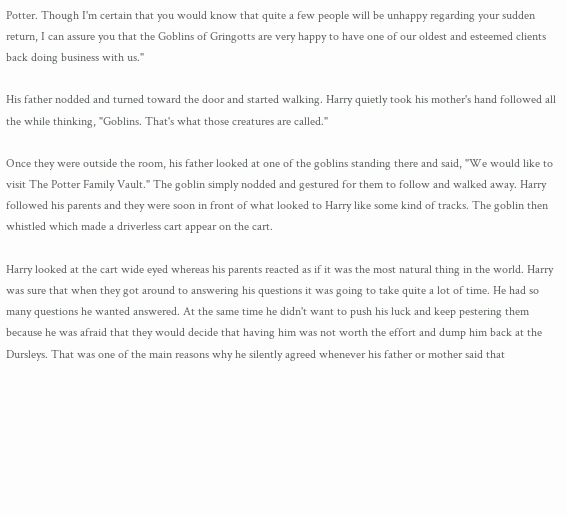Potter. Though I'm certain that you would know that quite a few people will be unhappy regarding your sudden return, I can assure you that the Goblins of Gringotts are very happy to have one of our oldest and esteemed clients back doing business with us."

His father nodded and turned toward the door and started walking. Harry quietly took his mother's hand followed all the while thinking, "Goblins. That's what those creatures are called."

Once they were outside the room, his father looked at one of the goblins standing there and said, "We would like to visit The Potter Family Vault." The goblin simply nodded and gestured for them to follow and walked away. Harry followed his parents and they were soon in front of what looked to Harry like some kind of tracks. The goblin then whistled which made a driverless cart appear on the cart.

Harry looked at the cart wide eyed whereas his parents reacted as if it was the most natural thing in the world. Harry was sure that when they got around to answering his questions it was going to take quite a lot of time. He had so many questions he wanted answered. At the same time he didn't want to push his luck and keep pestering them because he was afraid that they would decide that having him was not worth the effort and dump him back at the Dursleys. That was one of the main reasons why he silently agreed whenever his father or mother said that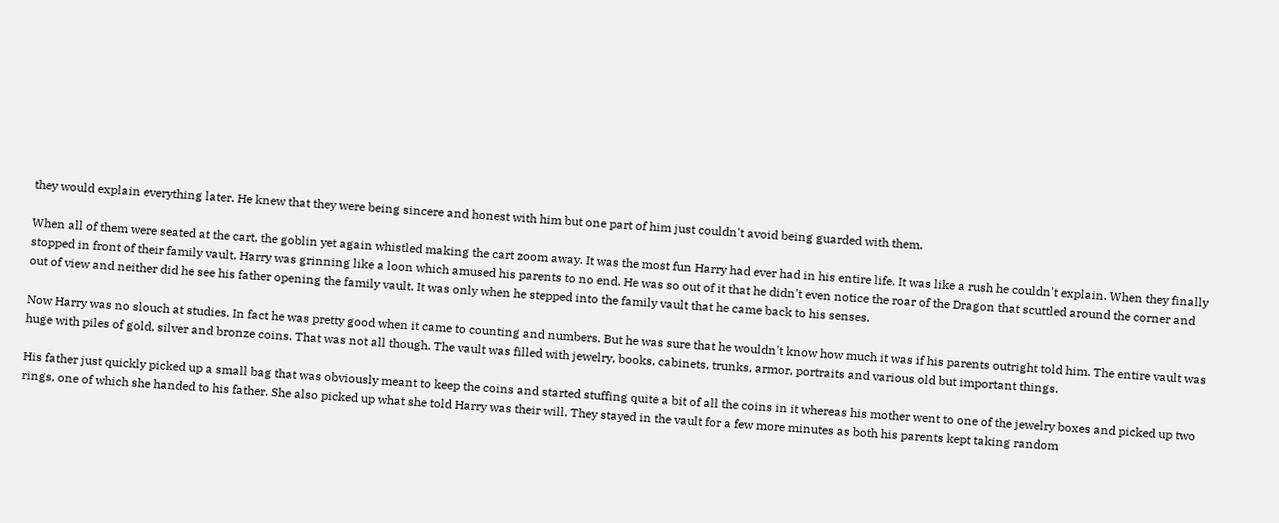they would explain everything later. He knew that they were being sincere and honest with him but one part of him just couldn't avoid being guarded with them.

When all of them were seated at the cart, the goblin yet again whistled making the cart zoom away. It was the most fun Harry had ever had in his entire life. It was like a rush he couldn't explain. When they finally stopped in front of their family vault, Harry was grinning like a loon which amused his parents to no end. He was so out of it that he didn't even notice the roar of the Dragon that scuttled around the corner and out of view and neither did he see his father opening the family vault. It was only when he stepped into the family vault that he came back to his senses.

Now Harry was no slouch at studies. In fact he was pretty good when it came to counting and numbers. But he was sure that he wouldn't know how much it was if his parents outright told him. The entire vault was huge with piles of gold, silver and bronze coins. That was not all though. The vault was filled with jewelry, books, cabinets, trunks, armor, portraits and various old but important things.

His father just quickly picked up a small bag that was obviously meant to keep the coins and started stuffing quite a bit of all the coins in it whereas his mother went to one of the jewelry boxes and picked up two rings, one of which she handed to his father. She also picked up what she told Harry was their will. They stayed in the vault for a few more minutes as both his parents kept taking random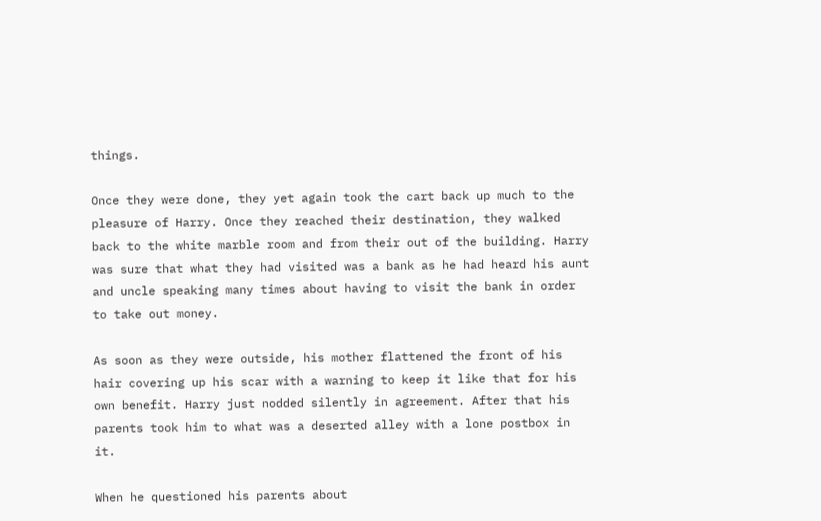things.

Once they were done, they yet again took the cart back up much to the pleasure of Harry. Once they reached their destination, they walked back to the white marble room and from their out of the building. Harry was sure that what they had visited was a bank as he had heard his aunt and uncle speaking many times about having to visit the bank in order to take out money.

As soon as they were outside, his mother flattened the front of his hair covering up his scar with a warning to keep it like that for his own benefit. Harry just nodded silently in agreement. After that his parents took him to what was a deserted alley with a lone postbox in it.

When he questioned his parents about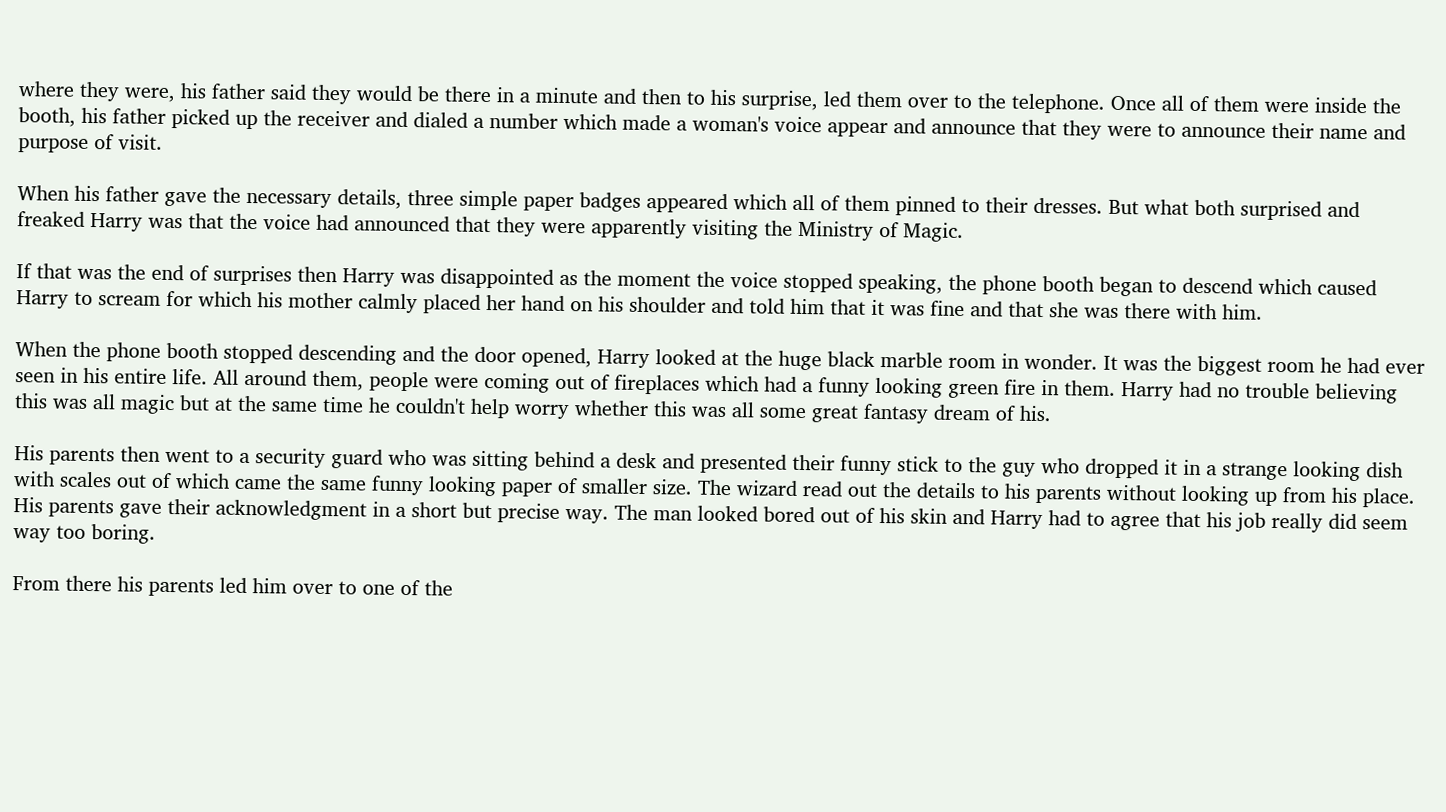where they were, his father said they would be there in a minute and then to his surprise, led them over to the telephone. Once all of them were inside the booth, his father picked up the receiver and dialed a number which made a woman's voice appear and announce that they were to announce their name and purpose of visit.

When his father gave the necessary details, three simple paper badges appeared which all of them pinned to their dresses. But what both surprised and freaked Harry was that the voice had announced that they were apparently visiting the Ministry of Magic.

If that was the end of surprises then Harry was disappointed as the moment the voice stopped speaking, the phone booth began to descend which caused Harry to scream for which his mother calmly placed her hand on his shoulder and told him that it was fine and that she was there with him.

When the phone booth stopped descending and the door opened, Harry looked at the huge black marble room in wonder. It was the biggest room he had ever seen in his entire life. All around them, people were coming out of fireplaces which had a funny looking green fire in them. Harry had no trouble believing this was all magic but at the same time he couldn't help worry whether this was all some great fantasy dream of his.

His parents then went to a security guard who was sitting behind a desk and presented their funny stick to the guy who dropped it in a strange looking dish with scales out of which came the same funny looking paper of smaller size. The wizard read out the details to his parents without looking up from his place. His parents gave their acknowledgment in a short but precise way. The man looked bored out of his skin and Harry had to agree that his job really did seem way too boring.

From there his parents led him over to one of the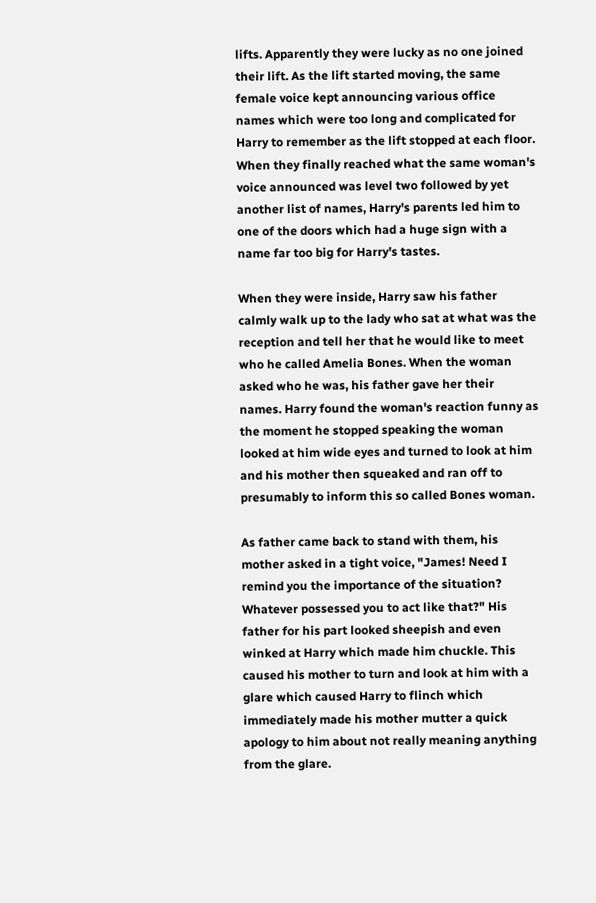lifts. Apparently they were lucky as no one joined their lift. As the lift started moving, the same female voice kept announcing various office names which were too long and complicated for Harry to remember as the lift stopped at each floor. When they finally reached what the same woman's voice announced was level two followed by yet another list of names, Harry's parents led him to one of the doors which had a huge sign with a name far too big for Harry's tastes.

When they were inside, Harry saw his father calmly walk up to the lady who sat at what was the reception and tell her that he would like to meet who he called Amelia Bones. When the woman asked who he was, his father gave her their names. Harry found the woman's reaction funny as the moment he stopped speaking the woman looked at him wide eyes and turned to look at him and his mother then squeaked and ran off to presumably to inform this so called Bones woman.

As father came back to stand with them, his mother asked in a tight voice, "James! Need I remind you the importance of the situation? Whatever possessed you to act like that?" His father for his part looked sheepish and even winked at Harry which made him chuckle. This caused his mother to turn and look at him with a glare which caused Harry to flinch which immediately made his mother mutter a quick apology to him about not really meaning anything from the glare.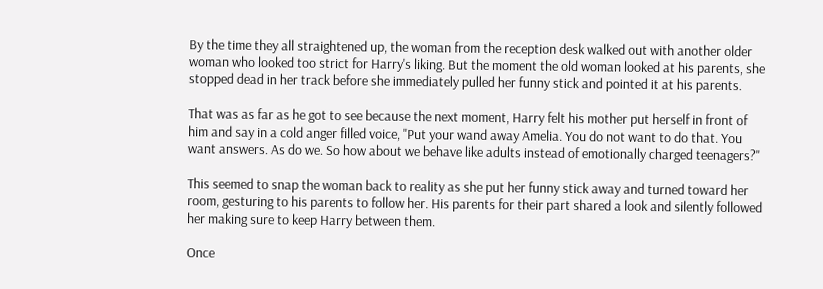By the time they all straightened up, the woman from the reception desk walked out with another older woman who looked too strict for Harry's liking. But the moment the old woman looked at his parents, she stopped dead in her track before she immediately pulled her funny stick and pointed it at his parents.

That was as far as he got to see because the next moment, Harry felt his mother put herself in front of him and say in a cold anger filled voice, "Put your wand away Amelia. You do not want to do that. You want answers. As do we. So how about we behave like adults instead of emotionally charged teenagers?"

This seemed to snap the woman back to reality as she put her funny stick away and turned toward her room, gesturing to his parents to follow her. His parents for their part shared a look and silently followed her making sure to keep Harry between them.

Once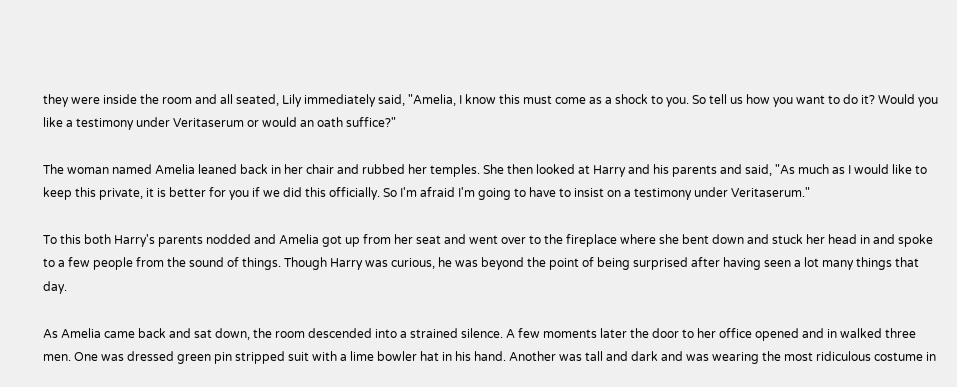they were inside the room and all seated, Lily immediately said, "Amelia, I know this must come as a shock to you. So tell us how you want to do it? Would you like a testimony under Veritaserum or would an oath suffice?"

The woman named Amelia leaned back in her chair and rubbed her temples. She then looked at Harry and his parents and said, "As much as I would like to keep this private, it is better for you if we did this officially. So I'm afraid I'm going to have to insist on a testimony under Veritaserum."

To this both Harry's parents nodded and Amelia got up from her seat and went over to the fireplace where she bent down and stuck her head in and spoke to a few people from the sound of things. Though Harry was curious, he was beyond the point of being surprised after having seen a lot many things that day.

As Amelia came back and sat down, the room descended into a strained silence. A few moments later the door to her office opened and in walked three men. One was dressed green pin stripped suit with a lime bowler hat in his hand. Another was tall and dark and was wearing the most ridiculous costume in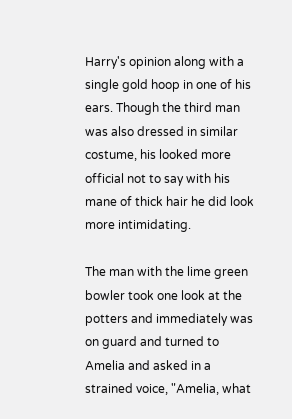Harry's opinion along with a single gold hoop in one of his ears. Though the third man was also dressed in similar costume, his looked more official not to say with his mane of thick hair he did look more intimidating.

The man with the lime green bowler took one look at the potters and immediately was on guard and turned to Amelia and asked in a strained voice, "Amelia, what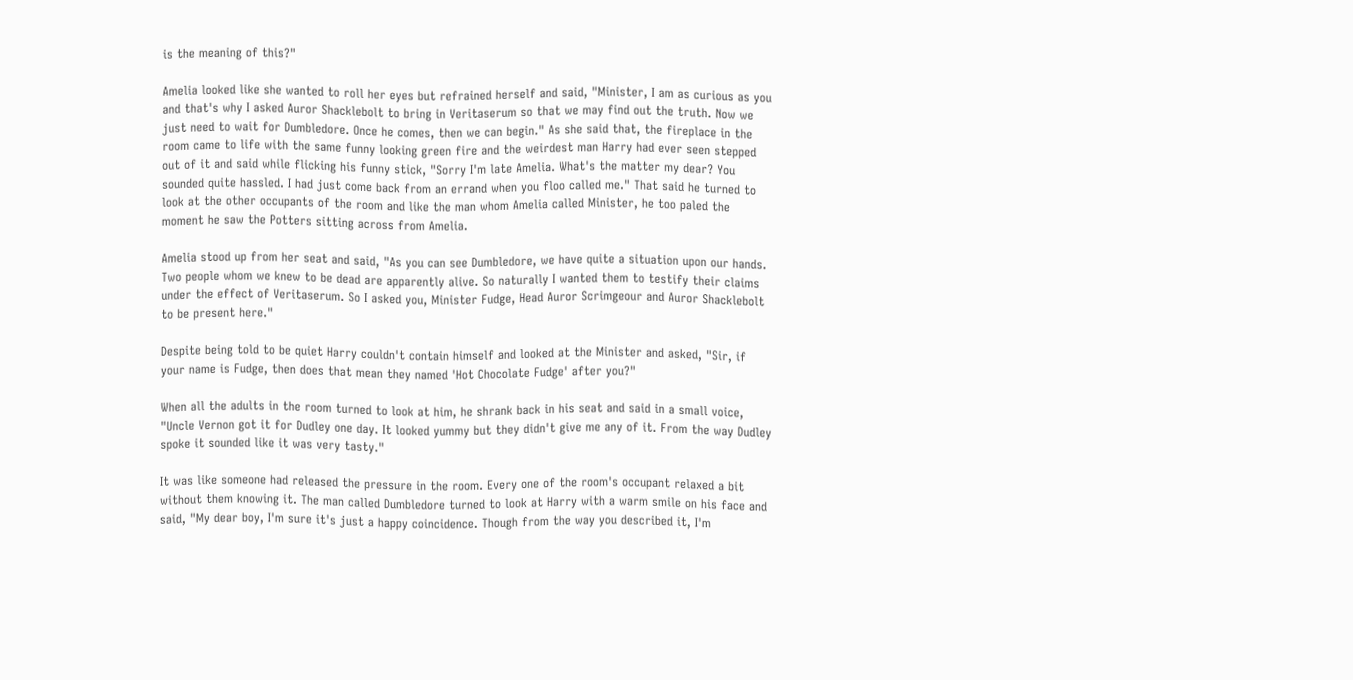is the meaning of this?"

Amelia looked like she wanted to roll her eyes but refrained herself and said, "Minister, I am as curious as you and that's why I asked Auror Shacklebolt to bring in Veritaserum so that we may find out the truth. Now we just need to wait for Dumbledore. Once he comes, then we can begin." As she said that, the fireplace in the room came to life with the same funny looking green fire and the weirdest man Harry had ever seen stepped out of it and said while flicking his funny stick, "Sorry I'm late Amelia. What's the matter my dear? You sounded quite hassled. I had just come back from an errand when you floo called me." That said he turned to look at the other occupants of the room and like the man whom Amelia called Minister, he too paled the moment he saw the Potters sitting across from Amelia.

Amelia stood up from her seat and said, "As you can see Dumbledore, we have quite a situation upon our hands. Two people whom we knew to be dead are apparently alive. So naturally I wanted them to testify their claims under the effect of Veritaserum. So I asked you, Minister Fudge, Head Auror Scrimgeour and Auror Shacklebolt to be present here."

Despite being told to be quiet Harry couldn't contain himself and looked at the Minister and asked, "Sir, if your name is Fudge, then does that mean they named 'Hot Chocolate Fudge' after you?"

When all the adults in the room turned to look at him, he shrank back in his seat and said in a small voice, "Uncle Vernon got it for Dudley one day. It looked yummy but they didn't give me any of it. From the way Dudley spoke it sounded like it was very tasty."

It was like someone had released the pressure in the room. Every one of the room's occupant relaxed a bit without them knowing it. The man called Dumbledore turned to look at Harry with a warm smile on his face and said, "My dear boy, I'm sure it's just a happy coincidence. Though from the way you described it, I'm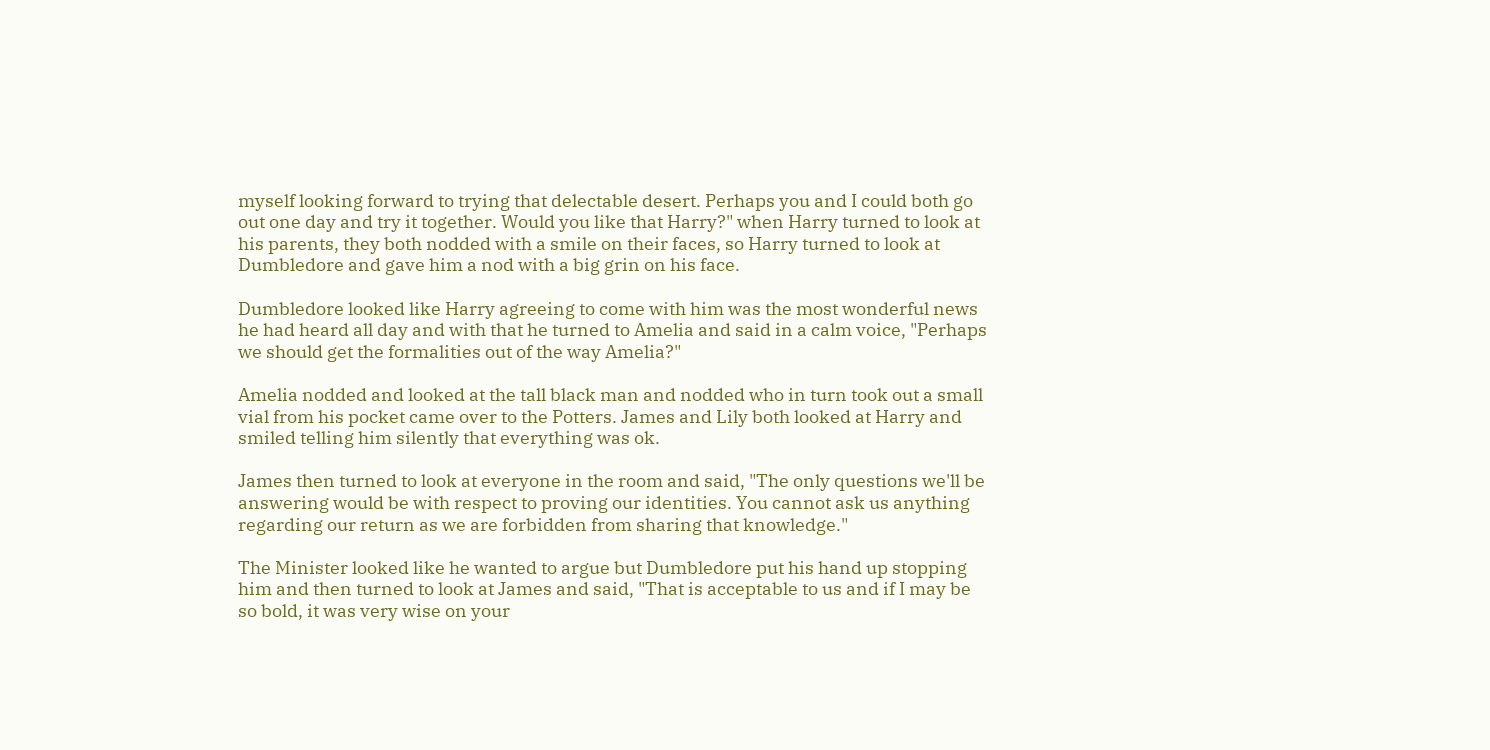myself looking forward to trying that delectable desert. Perhaps you and I could both go out one day and try it together. Would you like that Harry?" when Harry turned to look at his parents, they both nodded with a smile on their faces, so Harry turned to look at Dumbledore and gave him a nod with a big grin on his face.

Dumbledore looked like Harry agreeing to come with him was the most wonderful news he had heard all day and with that he turned to Amelia and said in a calm voice, "Perhaps we should get the formalities out of the way Amelia?"

Amelia nodded and looked at the tall black man and nodded who in turn took out a small vial from his pocket came over to the Potters. James and Lily both looked at Harry and smiled telling him silently that everything was ok.

James then turned to look at everyone in the room and said, "The only questions we'll be answering would be with respect to proving our identities. You cannot ask us anything regarding our return as we are forbidden from sharing that knowledge."

The Minister looked like he wanted to argue but Dumbledore put his hand up stopping him and then turned to look at James and said, "That is acceptable to us and if I may be so bold, it was very wise on your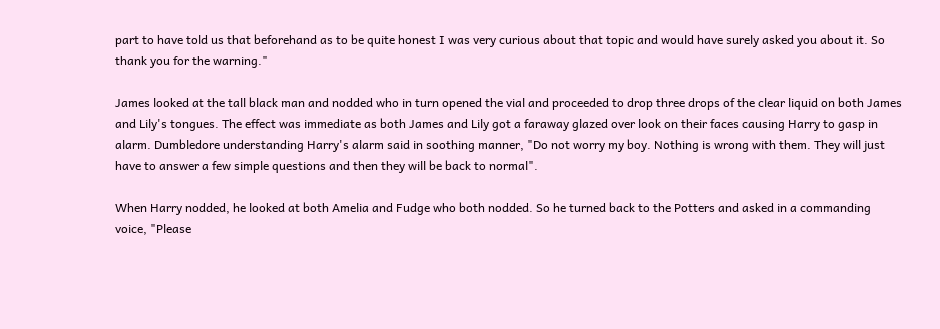part to have told us that beforehand as to be quite honest I was very curious about that topic and would have surely asked you about it. So thank you for the warning."

James looked at the tall black man and nodded who in turn opened the vial and proceeded to drop three drops of the clear liquid on both James and Lily's tongues. The effect was immediate as both James and Lily got a faraway glazed over look on their faces causing Harry to gasp in alarm. Dumbledore understanding Harry's alarm said in soothing manner, "Do not worry my boy. Nothing is wrong with them. They will just have to answer a few simple questions and then they will be back to normal".

When Harry nodded, he looked at both Amelia and Fudge who both nodded. So he turned back to the Potters and asked in a commanding voice, "Please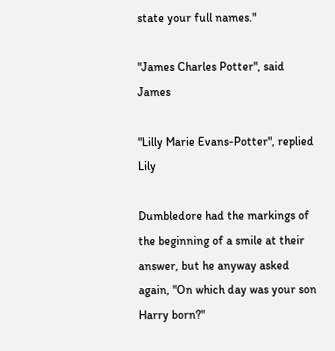state your full names."

"James Charles Potter", said James

"Lilly Marie Evans-Potter", replied Lily

Dumbledore had the markings of the beginning of a smile at their answer, but he anyway asked again, "On which day was your son Harry born?"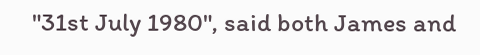"31st July 1980", said both James and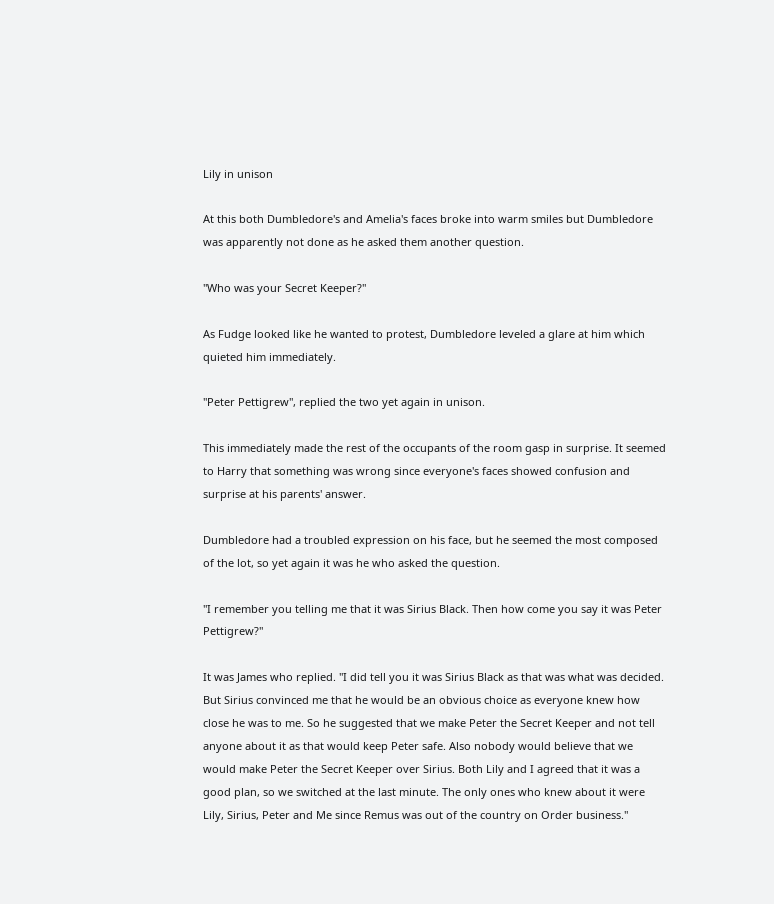Lily in unison

At this both Dumbledore's and Amelia's faces broke into warm smiles but Dumbledore was apparently not done as he asked them another question.

"Who was your Secret Keeper?"

As Fudge looked like he wanted to protest, Dumbledore leveled a glare at him which quieted him immediately.

"Peter Pettigrew", replied the two yet again in unison.

This immediately made the rest of the occupants of the room gasp in surprise. It seemed to Harry that something was wrong since everyone's faces showed confusion and surprise at his parents' answer.

Dumbledore had a troubled expression on his face, but he seemed the most composed of the lot, so yet again it was he who asked the question.

"I remember you telling me that it was Sirius Black. Then how come you say it was Peter Pettigrew?"

It was James who replied. "I did tell you it was Sirius Black as that was what was decided. But Sirius convinced me that he would be an obvious choice as everyone knew how close he was to me. So he suggested that we make Peter the Secret Keeper and not tell anyone about it as that would keep Peter safe. Also nobody would believe that we would make Peter the Secret Keeper over Sirius. Both Lily and I agreed that it was a good plan, so we switched at the last minute. The only ones who knew about it were Lily, Sirius, Peter and Me since Remus was out of the country on Order business."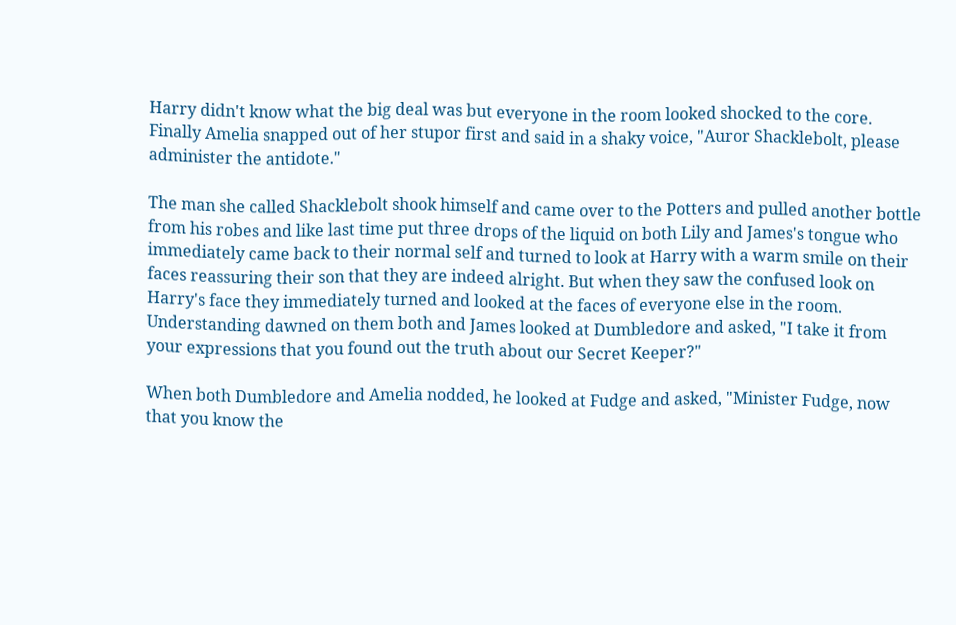Harry didn't know what the big deal was but everyone in the room looked shocked to the core. Finally Amelia snapped out of her stupor first and said in a shaky voice, "Auror Shacklebolt, please administer the antidote."

The man she called Shacklebolt shook himself and came over to the Potters and pulled another bottle from his robes and like last time put three drops of the liquid on both Lily and James's tongue who immediately came back to their normal self and turned to look at Harry with a warm smile on their faces reassuring their son that they are indeed alright. But when they saw the confused look on Harry's face they immediately turned and looked at the faces of everyone else in the room. Understanding dawned on them both and James looked at Dumbledore and asked, "I take it from your expressions that you found out the truth about our Secret Keeper?"

When both Dumbledore and Amelia nodded, he looked at Fudge and asked, "Minister Fudge, now that you know the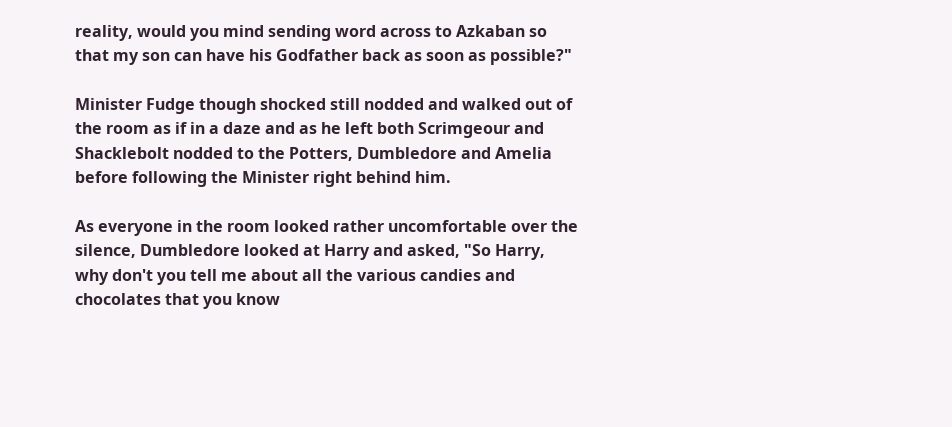reality, would you mind sending word across to Azkaban so that my son can have his Godfather back as soon as possible?"

Minister Fudge though shocked still nodded and walked out of the room as if in a daze and as he left both Scrimgeour and Shacklebolt nodded to the Potters, Dumbledore and Amelia before following the Minister right behind him.

As everyone in the room looked rather uncomfortable over the silence, Dumbledore looked at Harry and asked, "So Harry, why don't you tell me about all the various candies and chocolates that you know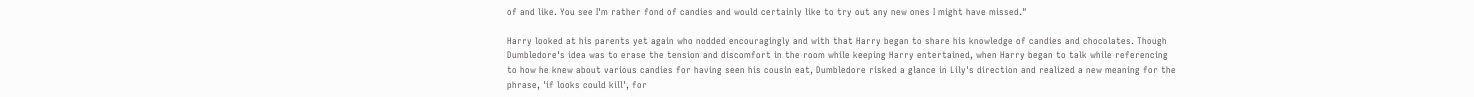of and like. You see I'm rather fond of candies and would certainly like to try out any new ones I might have missed."

Harry looked at his parents yet again who nodded encouragingly and with that Harry began to share his knowledge of candies and chocolates. Though Dumbledore's idea was to erase the tension and discomfort in the room while keeping Harry entertained, when Harry began to talk while referencing to how he knew about various candies for having seen his cousin eat, Dumbledore risked a glance in Lily's direction and realized a new meaning for the phrase, 'if looks could kill', for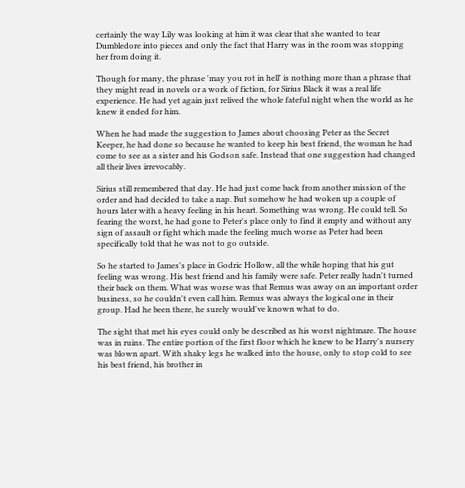certainly the way Lily was looking at him it was clear that she wanted to tear Dumbledore into pieces and only the fact that Harry was in the room was stopping her from doing it.

Though for many, the phrase 'may you rot in hell' is nothing more than a phrase that they might read in novels or a work of fiction, for Sirius Black it was a real life experience. He had yet again just relived the whole fateful night when the world as he knew it ended for him.

When he had made the suggestion to James about choosing Peter as the Secret Keeper, he had done so because he wanted to keep his best friend, the woman he had come to see as a sister and his Godson safe. Instead that one suggestion had changed all their lives irrevocably.

Sirius still remembered that day. He had just come back from another mission of the order and had decided to take a nap. But somehow he had woken up a couple of hours later with a heavy feeling in his heart. Something was wrong. He could tell. So fearing the worst, he had gone to Peter's place only to find it empty and without any sign of assault or fight which made the feeling much worse as Peter had been specifically told that he was not to go outside.

So he started to James's place in Godric Hollow, all the while hoping that his gut feeling was wrong. His best friend and his family were safe. Peter really hadn't turned their back on them. What was worse was that Remus was away on an important order business, so he couldn't even call him. Remus was always the logical one in their group. Had he been there, he surely would've known what to do.

The sight that met his eyes could only be described as his worst nightmare. The house was in ruins. The entire portion of the first floor which he knew to be Harry's nursery was blown apart. With shaky legs he walked into the house, only to stop cold to see his best friend, his brother in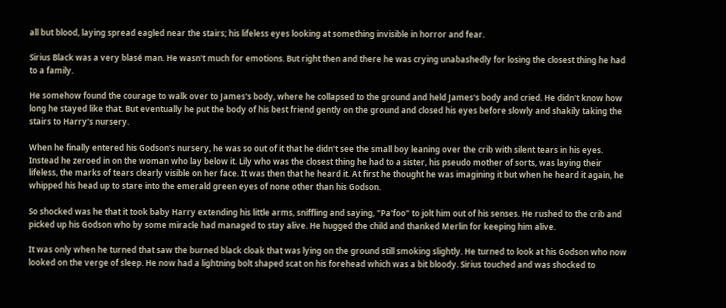all but blood, laying spread eagled near the stairs; his lifeless eyes looking at something invisible in horror and fear.

Sirius Black was a very blasé man. He wasn't much for emotions. But right then and there he was crying unabashedly for losing the closest thing he had to a family.

He somehow found the courage to walk over to James's body, where he collapsed to the ground and held James's body and cried. He didn't know how long he stayed like that. But eventually he put the body of his best friend gently on the ground and closed his eyes before slowly and shakily taking the stairs to Harry's nursery.

When he finally entered his Godson's nursery, he was so out of it that he didn't see the small boy leaning over the crib with silent tears in his eyes. Instead he zeroed in on the woman who lay below it. Lily who was the closest thing he had to a sister, his pseudo mother of sorts, was laying their lifeless, the marks of tears clearly visible on her face. It was then that he heard it. At first he thought he was imagining it but when he heard it again, he whipped his head up to stare into the emerald green eyes of none other than his Godson.

So shocked was he that it took baby Harry extending his little arms, sniffling and saying, "Pa'foo" to jolt him out of his senses. He rushed to the crib and picked up his Godson who by some miracle had managed to stay alive. He hugged the child and thanked Merlin for keeping him alive.

It was only when he turned that saw the burned black cloak that was lying on the ground still smoking slightly. He turned to look at his Godson who now looked on the verge of sleep. He now had a lightning bolt shaped scat on his forehead which was a bit bloody. Sirius touched and was shocked to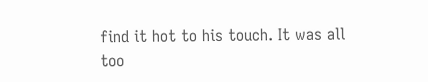find it hot to his touch. It was all too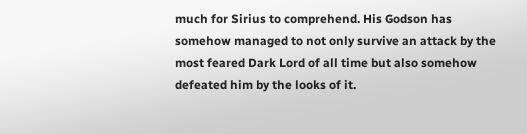much for Sirius to comprehend. His Godson has somehow managed to not only survive an attack by the most feared Dark Lord of all time but also somehow defeated him by the looks of it.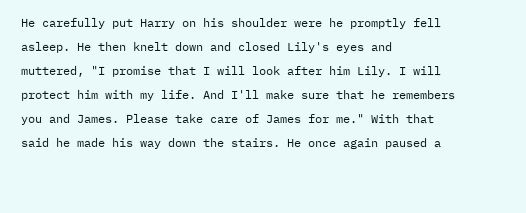He carefully put Harry on his shoulder were he promptly fell asleep. He then knelt down and closed Lily's eyes and muttered, "I promise that I will look after him Lily. I will protect him with my life. And I'll make sure that he remembers you and James. Please take care of James for me." With that said he made his way down the stairs. He once again paused a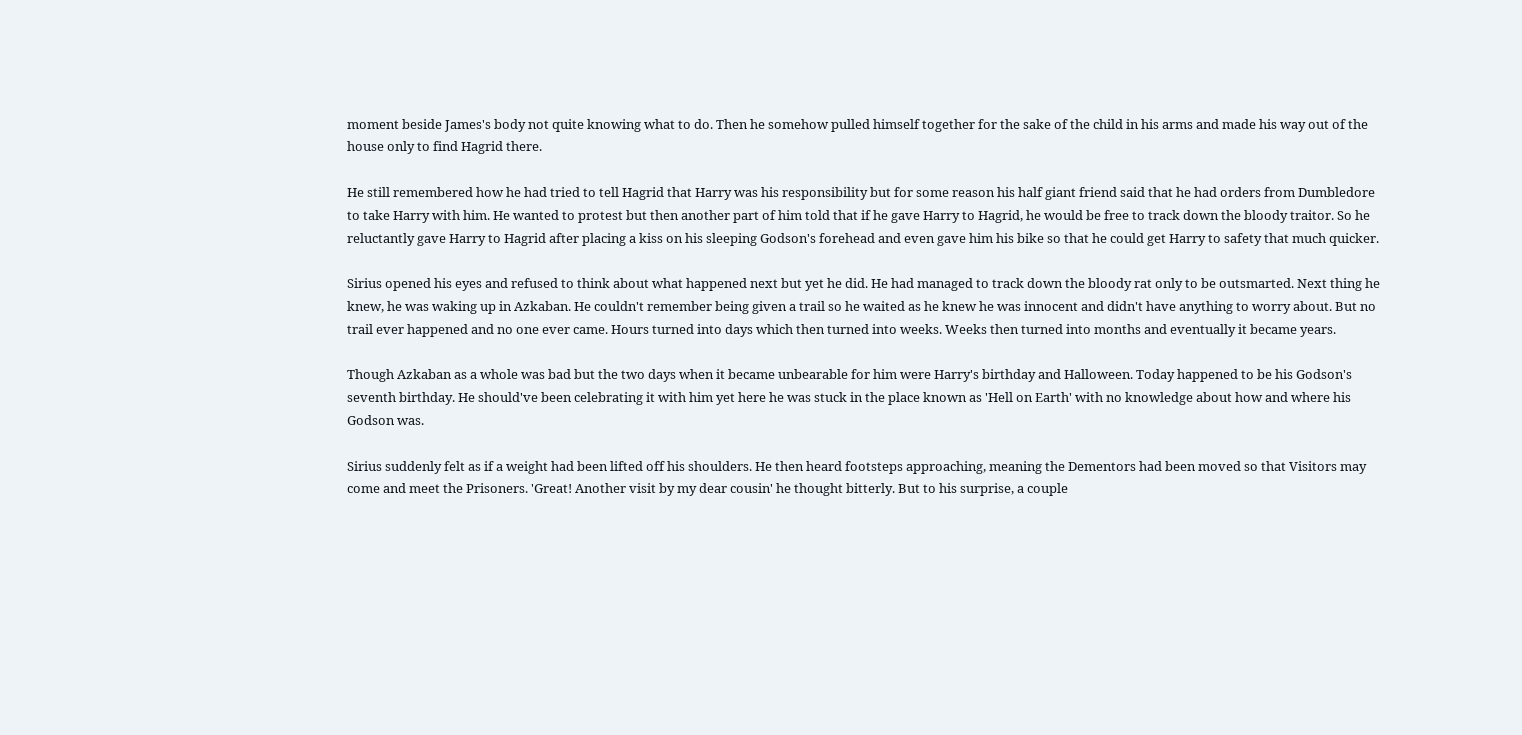moment beside James's body not quite knowing what to do. Then he somehow pulled himself together for the sake of the child in his arms and made his way out of the house only to find Hagrid there.

He still remembered how he had tried to tell Hagrid that Harry was his responsibility but for some reason his half giant friend said that he had orders from Dumbledore to take Harry with him. He wanted to protest but then another part of him told that if he gave Harry to Hagrid, he would be free to track down the bloody traitor. So he reluctantly gave Harry to Hagrid after placing a kiss on his sleeping Godson's forehead and even gave him his bike so that he could get Harry to safety that much quicker.

Sirius opened his eyes and refused to think about what happened next but yet he did. He had managed to track down the bloody rat only to be outsmarted. Next thing he knew, he was waking up in Azkaban. He couldn't remember being given a trail so he waited as he knew he was innocent and didn't have anything to worry about. But no trail ever happened and no one ever came. Hours turned into days which then turned into weeks. Weeks then turned into months and eventually it became years.

Though Azkaban as a whole was bad but the two days when it became unbearable for him were Harry's birthday and Halloween. Today happened to be his Godson's seventh birthday. He should've been celebrating it with him yet here he was stuck in the place known as 'Hell on Earth' with no knowledge about how and where his Godson was.

Sirius suddenly felt as if a weight had been lifted off his shoulders. He then heard footsteps approaching, meaning the Dementors had been moved so that Visitors may come and meet the Prisoners. 'Great! Another visit by my dear cousin' he thought bitterly. But to his surprise, a couple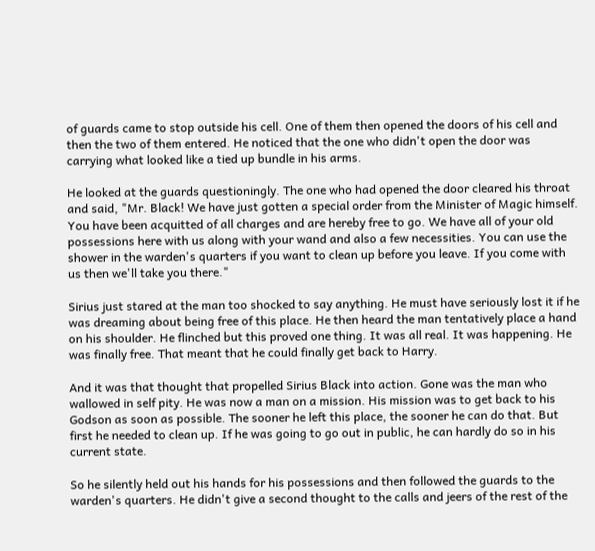of guards came to stop outside his cell. One of them then opened the doors of his cell and then the two of them entered. He noticed that the one who didn't open the door was carrying what looked like a tied up bundle in his arms.

He looked at the guards questioningly. The one who had opened the door cleared his throat and said, "Mr. Black! We have just gotten a special order from the Minister of Magic himself. You have been acquitted of all charges and are hereby free to go. We have all of your old possessions here with us along with your wand and also a few necessities. You can use the shower in the warden's quarters if you want to clean up before you leave. If you come with us then we'll take you there."

Sirius just stared at the man too shocked to say anything. He must have seriously lost it if he was dreaming about being free of this place. He then heard the man tentatively place a hand on his shoulder. He flinched but this proved one thing. It was all real. It was happening. He was finally free. That meant that he could finally get back to Harry.

And it was that thought that propelled Sirius Black into action. Gone was the man who wallowed in self pity. He was now a man on a mission. His mission was to get back to his Godson as soon as possible. The sooner he left this place, the sooner he can do that. But first he needed to clean up. If he was going to go out in public, he can hardly do so in his current state.

So he silently held out his hands for his possessions and then followed the guards to the warden's quarters. He didn't give a second thought to the calls and jeers of the rest of the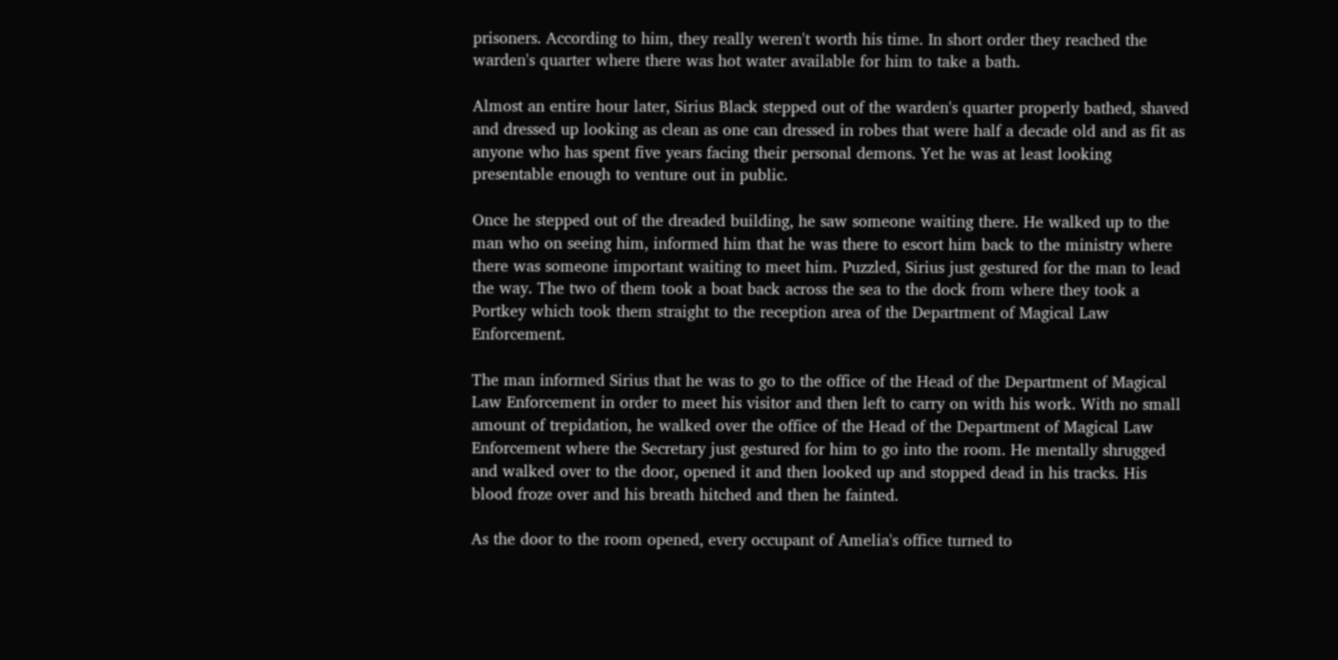prisoners. According to him, they really weren't worth his time. In short order they reached the warden's quarter where there was hot water available for him to take a bath.

Almost an entire hour later, Sirius Black stepped out of the warden's quarter properly bathed, shaved and dressed up looking as clean as one can dressed in robes that were half a decade old and as fit as anyone who has spent five years facing their personal demons. Yet he was at least looking presentable enough to venture out in public.

Once he stepped out of the dreaded building, he saw someone waiting there. He walked up to the man who on seeing him, informed him that he was there to escort him back to the ministry where there was someone important waiting to meet him. Puzzled, Sirius just gestured for the man to lead the way. The two of them took a boat back across the sea to the dock from where they took a Portkey which took them straight to the reception area of the Department of Magical Law Enforcement.

The man informed Sirius that he was to go to the office of the Head of the Department of Magical Law Enforcement in order to meet his visitor and then left to carry on with his work. With no small amount of trepidation, he walked over the office of the Head of the Department of Magical Law Enforcement where the Secretary just gestured for him to go into the room. He mentally shrugged and walked over to the door, opened it and then looked up and stopped dead in his tracks. His blood froze over and his breath hitched and then he fainted.

As the door to the room opened, every occupant of Amelia's office turned to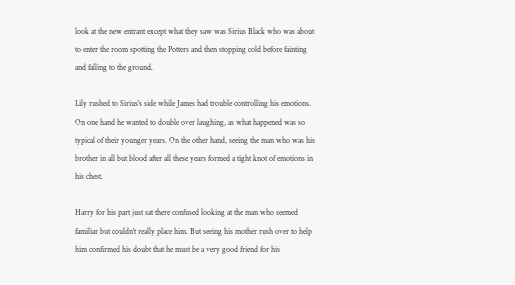look at the new entrant except what they saw was Sirius Black who was about to enter the room spotting the Potters and then stopping cold before fainting and falling to the ground.

Lily rushed to Sirius's side while James had trouble controlling his emotions. On one hand he wanted to double over laughing, as what happened was so typical of their younger years. On the other hand, seeing the man who was his brother in all but blood after all these years formed a tight knot of emotions in his chest.

Harry for his part just sat there confused looking at the man who seemed familiar but couldn't really place him. But seeing his mother rush over to help him confirmed his doubt that he must be a very good friend for his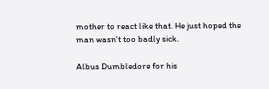mother to react like that. He just hoped the man wasn't too badly sick.

Albus Dumbledore for his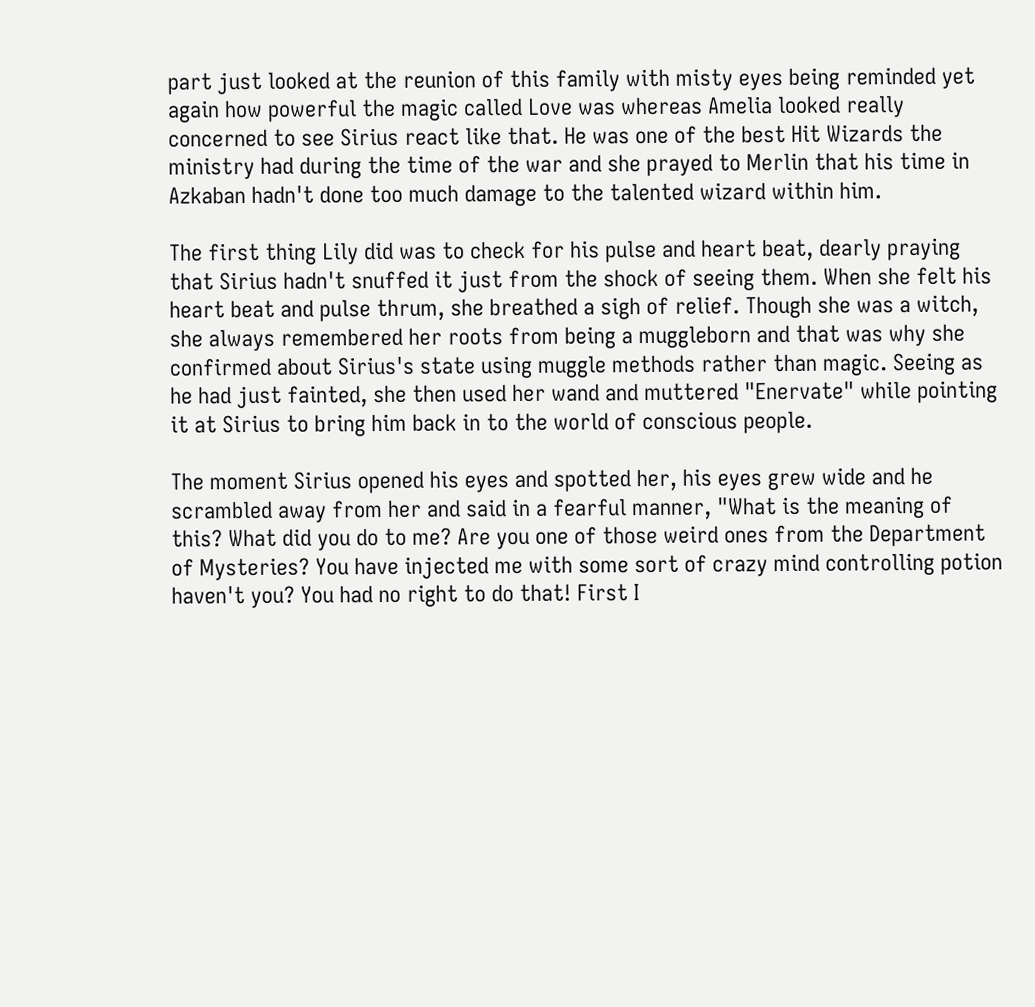part just looked at the reunion of this family with misty eyes being reminded yet again how powerful the magic called Love was whereas Amelia looked really concerned to see Sirius react like that. He was one of the best Hit Wizards the ministry had during the time of the war and she prayed to Merlin that his time in Azkaban hadn't done too much damage to the talented wizard within him.

The first thing Lily did was to check for his pulse and heart beat, dearly praying that Sirius hadn't snuffed it just from the shock of seeing them. When she felt his heart beat and pulse thrum, she breathed a sigh of relief. Though she was a witch, she always remembered her roots from being a muggleborn and that was why she confirmed about Sirius's state using muggle methods rather than magic. Seeing as he had just fainted, she then used her wand and muttered "Enervate" while pointing it at Sirius to bring him back in to the world of conscious people.

The moment Sirius opened his eyes and spotted her, his eyes grew wide and he scrambled away from her and said in a fearful manner, "What is the meaning of this? What did you do to me? Are you one of those weird ones from the Department of Mysteries? You have injected me with some sort of crazy mind controlling potion haven't you? You had no right to do that! First I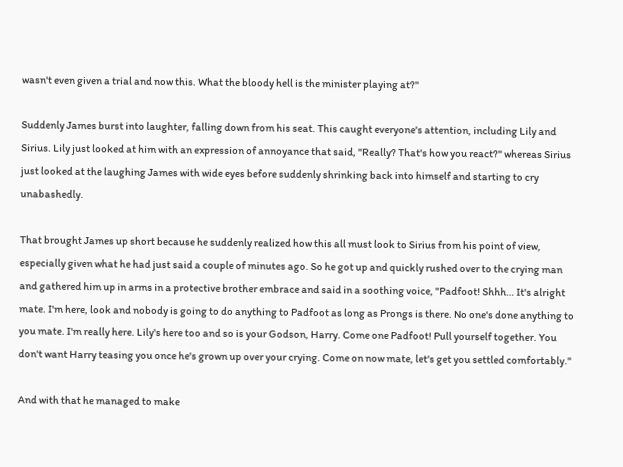wasn't even given a trial and now this. What the bloody hell is the minister playing at?"

Suddenly James burst into laughter, falling down from his seat. This caught everyone's attention, including Lily and Sirius. Lily just looked at him with an expression of annoyance that said, "Really? That's how you react?" whereas Sirius just looked at the laughing James with wide eyes before suddenly shrinking back into himself and starting to cry unabashedly.

That brought James up short because he suddenly realized how this all must look to Sirius from his point of view, especially given what he had just said a couple of minutes ago. So he got up and quickly rushed over to the crying man and gathered him up in arms in a protective brother embrace and said in a soothing voice, "Padfoot! Shhh… It's alright mate. I'm here, look and nobody is going to do anything to Padfoot as long as Prongs is there. No one's done anything to you mate. I'm really here. Lily's here too and so is your Godson, Harry. Come one Padfoot! Pull yourself together. You don't want Harry teasing you once he's grown up over your crying. Come on now mate, let's get you settled comfortably."

And with that he managed to make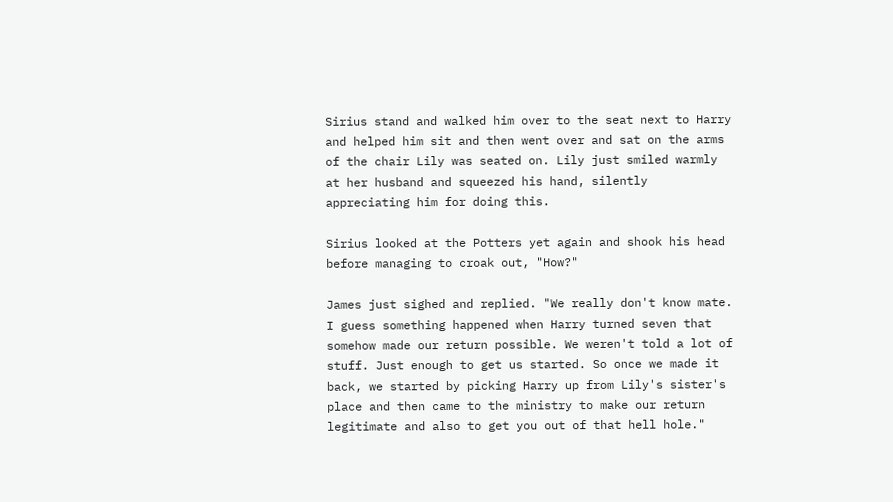Sirius stand and walked him over to the seat next to Harry and helped him sit and then went over and sat on the arms of the chair Lily was seated on. Lily just smiled warmly at her husband and squeezed his hand, silently appreciating him for doing this.

Sirius looked at the Potters yet again and shook his head before managing to croak out, "How?"

James just sighed and replied. "We really don't know mate. I guess something happened when Harry turned seven that somehow made our return possible. We weren't told a lot of stuff. Just enough to get us started. So once we made it back, we started by picking Harry up from Lily's sister's place and then came to the ministry to make our return legitimate and also to get you out of that hell hole."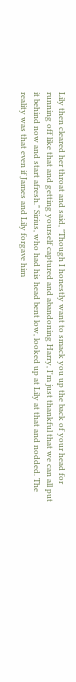Lily then cleared her throat and said, "Though I honestly want to smack you up the back of your head for running off like that and getting yourself captured and abandoning Harry, I'm just thankful that we can all put it behind now and start afresh." Sirius, who had his head bent low, looked up at Lily at that and nodded. The reality was that even if James and Lily forgave him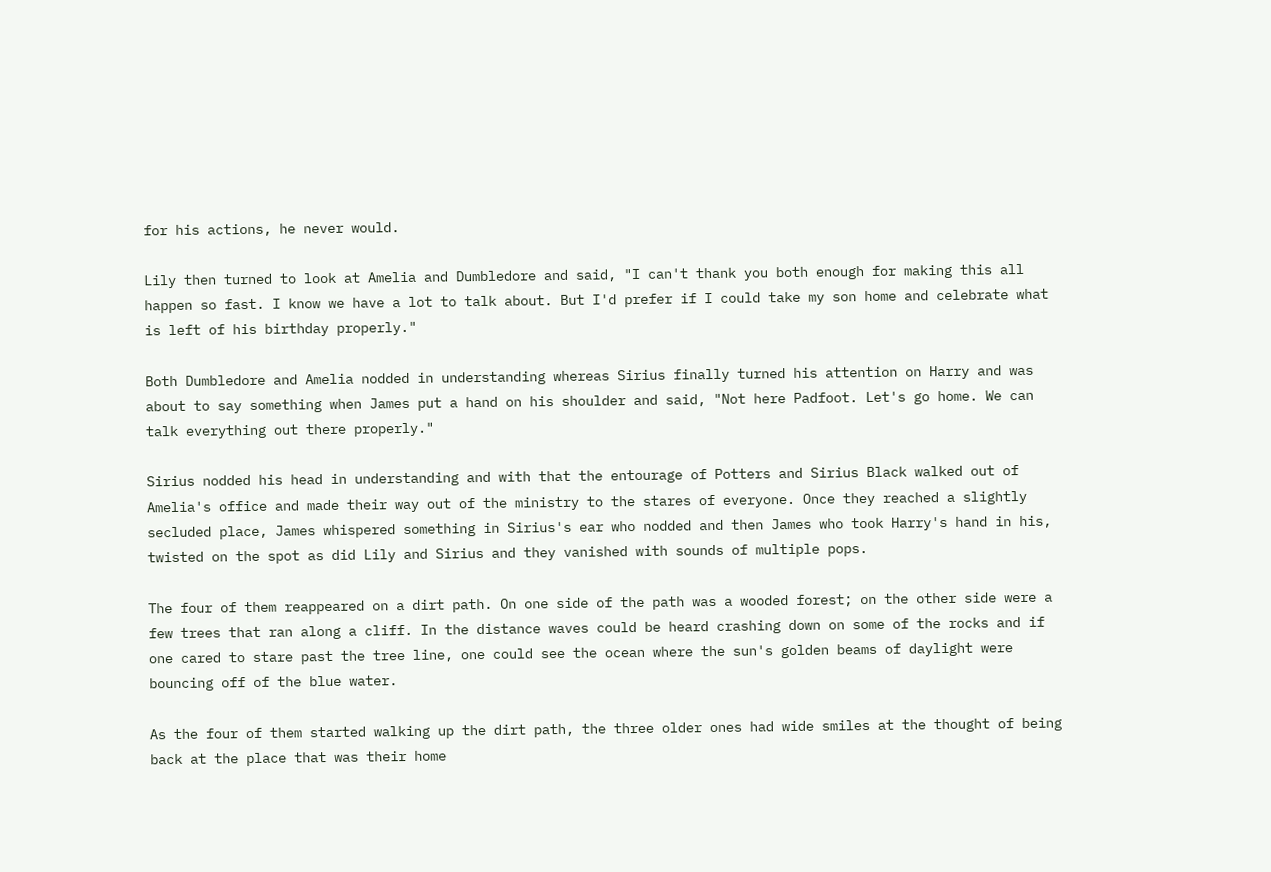for his actions, he never would.

Lily then turned to look at Amelia and Dumbledore and said, "I can't thank you both enough for making this all happen so fast. I know we have a lot to talk about. But I'd prefer if I could take my son home and celebrate what is left of his birthday properly."

Both Dumbledore and Amelia nodded in understanding whereas Sirius finally turned his attention on Harry and was about to say something when James put a hand on his shoulder and said, "Not here Padfoot. Let's go home. We can talk everything out there properly."

Sirius nodded his head in understanding and with that the entourage of Potters and Sirius Black walked out of Amelia's office and made their way out of the ministry to the stares of everyone. Once they reached a slightly secluded place, James whispered something in Sirius's ear who nodded and then James who took Harry's hand in his, twisted on the spot as did Lily and Sirius and they vanished with sounds of multiple pops.

The four of them reappeared on a dirt path. On one side of the path was a wooded forest; on the other side were a few trees that ran along a cliff. In the distance waves could be heard crashing down on some of the rocks and if one cared to stare past the tree line, one could see the ocean where the sun's golden beams of daylight were bouncing off of the blue water.

As the four of them started walking up the dirt path, the three older ones had wide smiles at the thought of being back at the place that was their home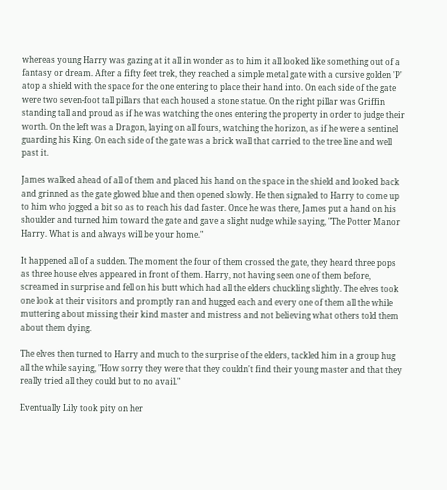whereas young Harry was gazing at it all in wonder as to him it all looked like something out of a fantasy or dream. After a fifty feet trek, they reached a simple metal gate with a cursive golden 'P' atop a shield with the space for the one entering to place their hand into. On each side of the gate were two seven-foot tall pillars that each housed a stone statue. On the right pillar was Griffin standing tall and proud as if he was watching the ones entering the property in order to judge their worth. On the left was a Dragon, laying on all fours, watching the horizon, as if he were a sentinel guarding his King. On each side of the gate was a brick wall that carried to the tree line and well past it.

James walked ahead of all of them and placed his hand on the space in the shield and looked back and grinned as the gate glowed blue and then opened slowly. He then signaled to Harry to come up to him who jogged a bit so as to reach his dad faster. Once he was there, James put a hand on his shoulder and turned him toward the gate and gave a slight nudge while saying, "The Potter Manor Harry. What is and always will be your home."

It happened all of a sudden. The moment the four of them crossed the gate, they heard three pops as three house elves appeared in front of them. Harry, not having seen one of them before, screamed in surprise and fell on his butt which had all the elders chuckling slightly. The elves took one look at their visitors and promptly ran and hugged each and every one of them all the while muttering about missing their kind master and mistress and not believing what others told them about them dying.

The elves then turned to Harry and much to the surprise of the elders, tackled him in a group hug all the while saying, "How sorry they were that they couldn't find their young master and that they really tried all they could but to no avail."

Eventually Lily took pity on her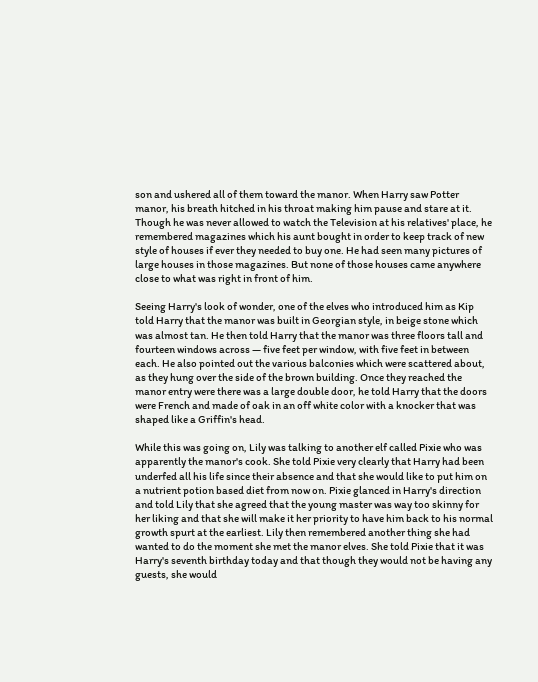son and ushered all of them toward the manor. When Harry saw Potter manor, his breath hitched in his throat making him pause and stare at it. Though he was never allowed to watch the Television at his relatives' place, he remembered magazines which his aunt bought in order to keep track of new style of houses if ever they needed to buy one. He had seen many pictures of large houses in those magazines. But none of those houses came anywhere close to what was right in front of him.

Seeing Harry's look of wonder, one of the elves who introduced him as Kip told Harry that the manor was built in Georgian style, in beige stone which was almost tan. He then told Harry that the manor was three floors tall and fourteen windows across ― five feet per window, with five feet in between each. He also pointed out the various balconies which were scattered about, as they hung over the side of the brown building. Once they reached the manor entry were there was a large double door, he told Harry that the doors were French and made of oak in an off white color with a knocker that was shaped like a Griffin's head.

While this was going on, Lily was talking to another elf called Pixie who was apparently the manor's cook. She told Pixie very clearly that Harry had been underfed all his life since their absence and that she would like to put him on a nutrient potion based diet from now on. Pixie glanced in Harry's direction and told Lily that she agreed that the young master was way too skinny for her liking and that she will make it her priority to have him back to his normal growth spurt at the earliest. Lily then remembered another thing she had wanted to do the moment she met the manor elves. She told Pixie that it was Harry's seventh birthday today and that though they would not be having any guests, she would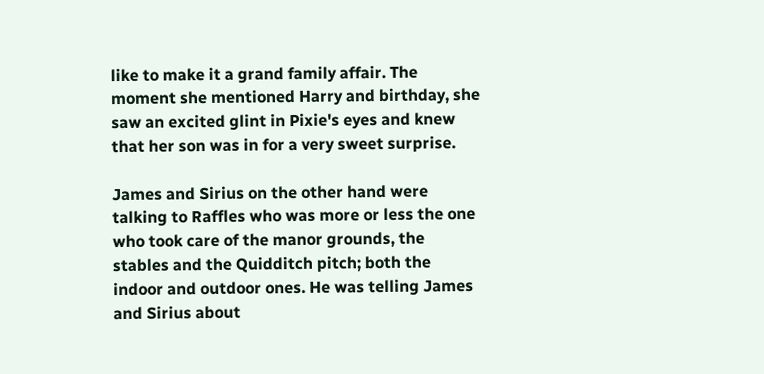like to make it a grand family affair. The moment she mentioned Harry and birthday, she saw an excited glint in Pixie's eyes and knew that her son was in for a very sweet surprise.

James and Sirius on the other hand were talking to Raffles who was more or less the one who took care of the manor grounds, the stables and the Quidditch pitch; both the indoor and outdoor ones. He was telling James and Sirius about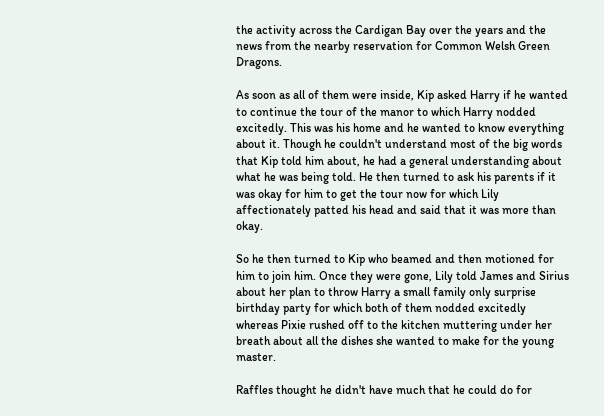the activity across the Cardigan Bay over the years and the news from the nearby reservation for Common Welsh Green Dragons.

As soon as all of them were inside, Kip asked Harry if he wanted to continue the tour of the manor to which Harry nodded excitedly. This was his home and he wanted to know everything about it. Though he couldn't understand most of the big words that Kip told him about, he had a general understanding about what he was being told. He then turned to ask his parents if it was okay for him to get the tour now for which Lily affectionately patted his head and said that it was more than okay.

So he then turned to Kip who beamed and then motioned for him to join him. Once they were gone, Lily told James and Sirius about her plan to throw Harry a small family only surprise birthday party for which both of them nodded excitedly whereas Pixie rushed off to the kitchen muttering under her breath about all the dishes she wanted to make for the young master.

Raffles thought he didn't have much that he could do for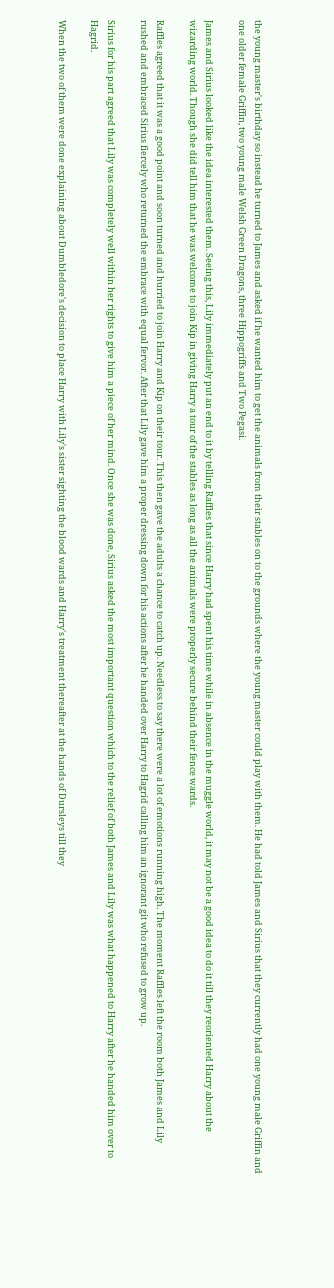the young master's birthday so instead he turned to James and asked if he wanted him to get the animals from their stables on to the grounds where the young master could play with them. He had told James and Sirius that they currently had one young male Griffin and one older female Griffin, two young male Welsh Green Dragons, three Hippogriffs and Two Pegasi.

James and Sirius looked like the idea interested them. Seeing this, Lily immediately put an end to it by telling Raffles that since Harry had spent his time while in absence in the muggle world, it may not be a good idea to do it till they reoriented Harry about the wizarding world. Though she did tell him that he was welcome to join Kip in giving Harry a tour of the stables as long as all the animals were properly secure behind their fence wards.

Raffles agreed that it was a good point and soon turned and hurried to join Harry and Kip on their tour. This then gave the adults a chance to catch up. Needless to say there were a lot of emotions running high. The moment Raffles left the room both James and Lily rushed and embraced Sirius fiercely who returned the embrace with equal fervor. After that Lily gave him a proper dressing down for his actions after he handed over Harry to Hagrid calling him an ignorant git who refused to grow up.

Sirius for his part agreed that Lily was completely well within her rights to give him a piece of her mind. Once she was done, Sirius asked the most important question which to the relief of both James and Lily was what happened to Harry after he handed him over to Hagrid.

When the two of them were done explaining about Dumbledore's decision to place Harry with Lily's sister sighting the blood wards and Harry's treatment thereafter at the hands of Dursleys till they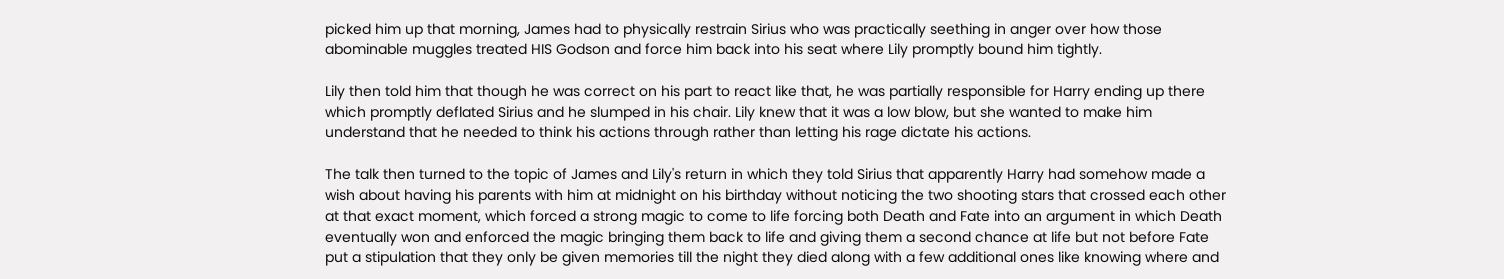picked him up that morning, James had to physically restrain Sirius who was practically seething in anger over how those abominable muggles treated HIS Godson and force him back into his seat where Lily promptly bound him tightly.

Lily then told him that though he was correct on his part to react like that, he was partially responsible for Harry ending up there which promptly deflated Sirius and he slumped in his chair. Lily knew that it was a low blow, but she wanted to make him understand that he needed to think his actions through rather than letting his rage dictate his actions.

The talk then turned to the topic of James and Lily's return in which they told Sirius that apparently Harry had somehow made a wish about having his parents with him at midnight on his birthday without noticing the two shooting stars that crossed each other at that exact moment, which forced a strong magic to come to life forcing both Death and Fate into an argument in which Death eventually won and enforced the magic bringing them back to life and giving them a second chance at life but not before Fate put a stipulation that they only be given memories till the night they died along with a few additional ones like knowing where and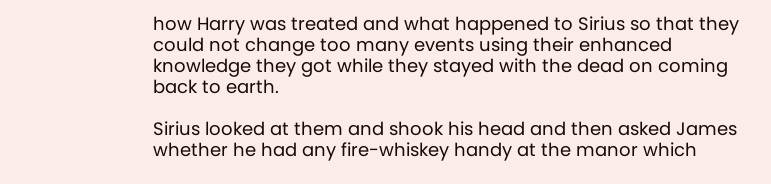how Harry was treated and what happened to Sirius so that they could not change too many events using their enhanced knowledge they got while they stayed with the dead on coming back to earth.

Sirius looked at them and shook his head and then asked James whether he had any fire-whiskey handy at the manor which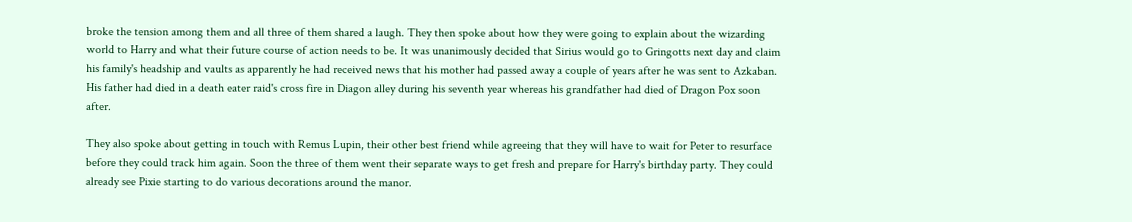broke the tension among them and all three of them shared a laugh. They then spoke about how they were going to explain about the wizarding world to Harry and what their future course of action needs to be. It was unanimously decided that Sirius would go to Gringotts next day and claim his family's headship and vaults as apparently he had received news that his mother had passed away a couple of years after he was sent to Azkaban. His father had died in a death eater raid's cross fire in Diagon alley during his seventh year whereas his grandfather had died of Dragon Pox soon after.

They also spoke about getting in touch with Remus Lupin, their other best friend while agreeing that they will have to wait for Peter to resurface before they could track him again. Soon the three of them went their separate ways to get fresh and prepare for Harry's birthday party. They could already see Pixie starting to do various decorations around the manor.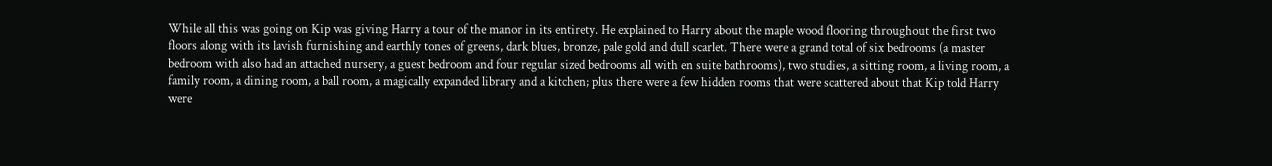While all this was going on Kip was giving Harry a tour of the manor in its entirety. He explained to Harry about the maple wood flooring throughout the first two floors along with its lavish furnishing and earthly tones of greens, dark blues, bronze, pale gold and dull scarlet. There were a grand total of six bedrooms (a master bedroom with also had an attached nursery, a guest bedroom and four regular sized bedrooms all with en suite bathrooms), two studies, a sitting room, a living room, a family room, a dining room, a ball room, a magically expanded library and a kitchen; plus there were a few hidden rooms that were scattered about that Kip told Harry were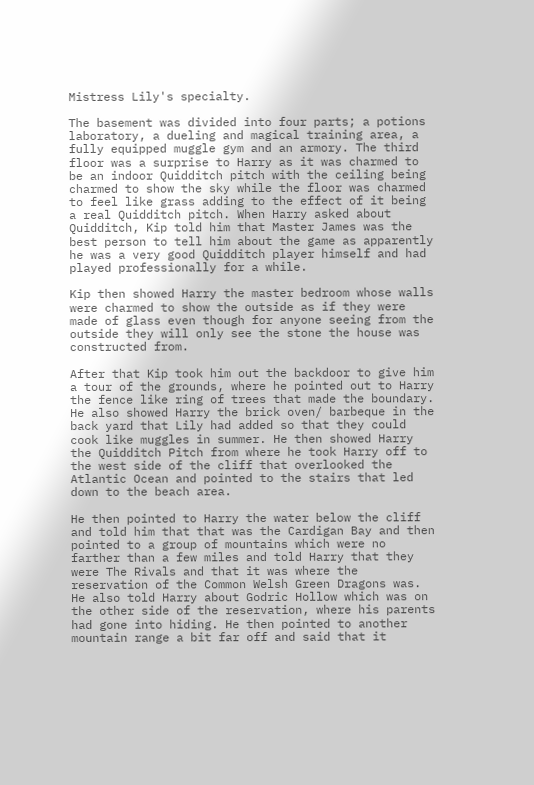Mistress Lily's specialty.

The basement was divided into four parts; a potions laboratory, a dueling and magical training area, a fully equipped muggle gym and an armory. The third floor was a surprise to Harry as it was charmed to be an indoor Quidditch pitch with the ceiling being charmed to show the sky while the floor was charmed to feel like grass adding to the effect of it being a real Quidditch pitch. When Harry asked about Quidditch, Kip told him that Master James was the best person to tell him about the game as apparently he was a very good Quidditch player himself and had played professionally for a while.

Kip then showed Harry the master bedroom whose walls were charmed to show the outside as if they were made of glass even though for anyone seeing from the outside they will only see the stone the house was constructed from.

After that Kip took him out the backdoor to give him a tour of the grounds, where he pointed out to Harry the fence like ring of trees that made the boundary. He also showed Harry the brick oven/ barbeque in the back yard that Lily had added so that they could cook like muggles in summer. He then showed Harry the Quidditch Pitch from where he took Harry off to the west side of the cliff that overlooked the Atlantic Ocean and pointed to the stairs that led down to the beach area.

He then pointed to Harry the water below the cliff and told him that that was the Cardigan Bay and then pointed to a group of mountains which were no farther than a few miles and told Harry that they were The Rivals and that it was where the reservation of the Common Welsh Green Dragons was. He also told Harry about Godric Hollow which was on the other side of the reservation, where his parents had gone into hiding. He then pointed to another mountain range a bit far off and said that it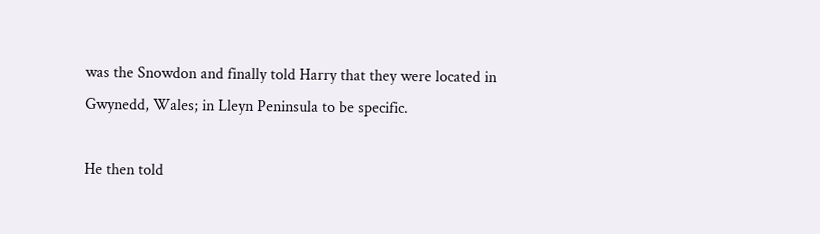was the Snowdon and finally told Harry that they were located in Gwynedd, Wales; in Lleyn Peninsula to be specific.

He then told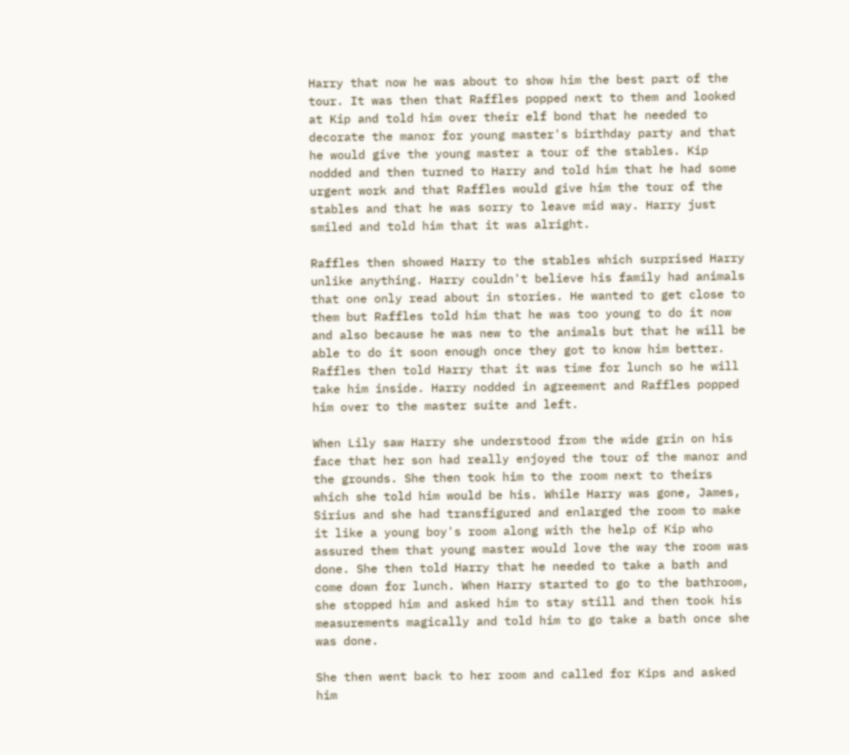Harry that now he was about to show him the best part of the tour. It was then that Raffles popped next to them and looked at Kip and told him over their elf bond that he needed to decorate the manor for young master's birthday party and that he would give the young master a tour of the stables. Kip nodded and then turned to Harry and told him that he had some urgent work and that Raffles would give him the tour of the stables and that he was sorry to leave mid way. Harry just smiled and told him that it was alright.

Raffles then showed Harry to the stables which surprised Harry unlike anything. Harry couldn't believe his family had animals that one only read about in stories. He wanted to get close to them but Raffles told him that he was too young to do it now and also because he was new to the animals but that he will be able to do it soon enough once they got to know him better. Raffles then told Harry that it was time for lunch so he will take him inside. Harry nodded in agreement and Raffles popped him over to the master suite and left.

When Lily saw Harry she understood from the wide grin on his face that her son had really enjoyed the tour of the manor and the grounds. She then took him to the room next to theirs which she told him would be his. While Harry was gone, James, Sirius and she had transfigured and enlarged the room to make it like a young boy's room along with the help of Kip who assured them that young master would love the way the room was done. She then told Harry that he needed to take a bath and come down for lunch. When Harry started to go to the bathroom, she stopped him and asked him to stay still and then took his measurements magically and told him to go take a bath once she was done.

She then went back to her room and called for Kips and asked him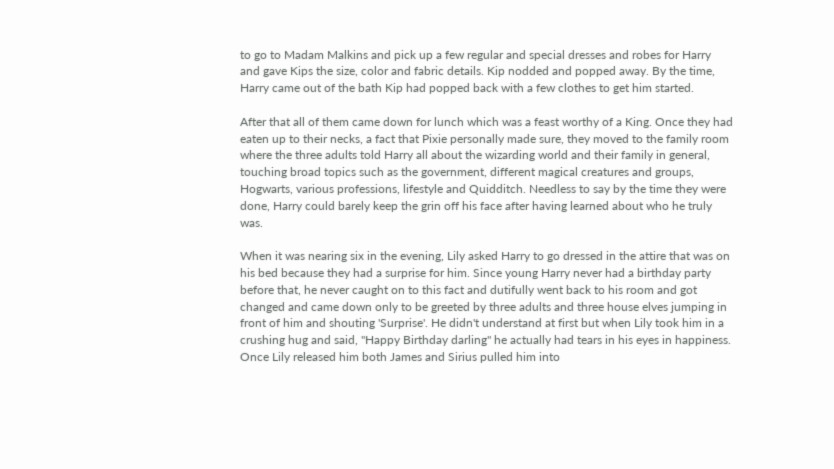to go to Madam Malkins and pick up a few regular and special dresses and robes for Harry and gave Kips the size, color and fabric details. Kip nodded and popped away. By the time, Harry came out of the bath Kip had popped back with a few clothes to get him started.

After that all of them came down for lunch which was a feast worthy of a King. Once they had eaten up to their necks, a fact that Pixie personally made sure, they moved to the family room where the three adults told Harry all about the wizarding world and their family in general, touching broad topics such as the government, different magical creatures and groups, Hogwarts, various professions, lifestyle and Quidditch. Needless to say by the time they were done, Harry could barely keep the grin off his face after having learned about who he truly was.

When it was nearing six in the evening, Lily asked Harry to go dressed in the attire that was on his bed because they had a surprise for him. Since young Harry never had a birthday party before that, he never caught on to this fact and dutifully went back to his room and got changed and came down only to be greeted by three adults and three house elves jumping in front of him and shouting 'Surprise'. He didn't understand at first but when Lily took him in a crushing hug and said, "Happy Birthday darling" he actually had tears in his eyes in happiness. Once Lily released him both James and Sirius pulled him into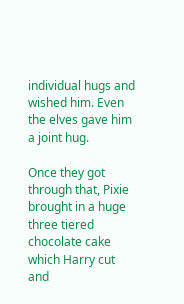individual hugs and wished him. Even the elves gave him a joint hug.

Once they got through that, Pixie brought in a huge three tiered chocolate cake which Harry cut and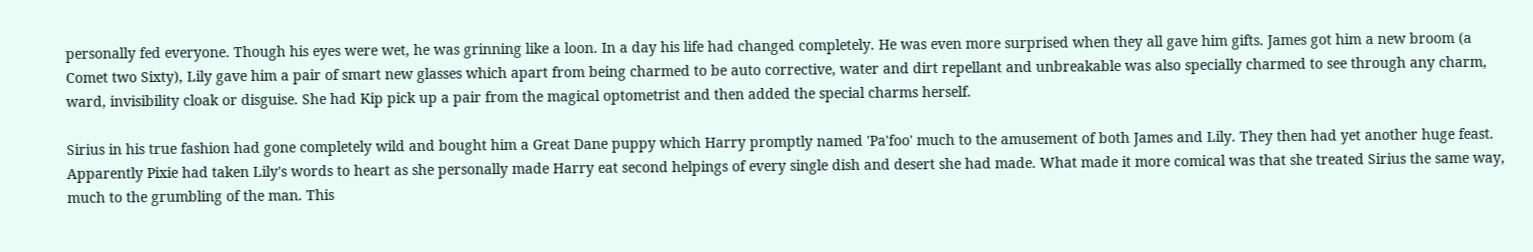personally fed everyone. Though his eyes were wet, he was grinning like a loon. In a day his life had changed completely. He was even more surprised when they all gave him gifts. James got him a new broom (a Comet two Sixty), Lily gave him a pair of smart new glasses which apart from being charmed to be auto corrective, water and dirt repellant and unbreakable was also specially charmed to see through any charm, ward, invisibility cloak or disguise. She had Kip pick up a pair from the magical optometrist and then added the special charms herself.

Sirius in his true fashion had gone completely wild and bought him a Great Dane puppy which Harry promptly named 'Pa'foo' much to the amusement of both James and Lily. They then had yet another huge feast. Apparently Pixie had taken Lily's words to heart as she personally made Harry eat second helpings of every single dish and desert she had made. What made it more comical was that she treated Sirius the same way, much to the grumbling of the man. This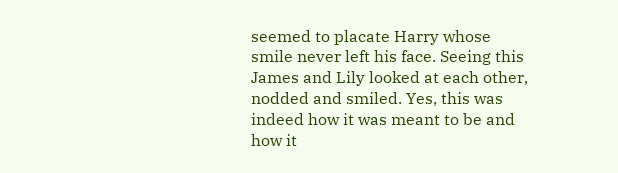seemed to placate Harry whose smile never left his face. Seeing this James and Lily looked at each other, nodded and smiled. Yes, this was indeed how it was meant to be and how it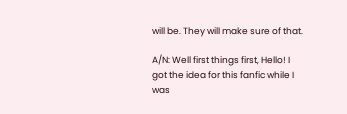will be. They will make sure of that.

A/N: Well first things first, Hello! I got the idea for this fanfic while I was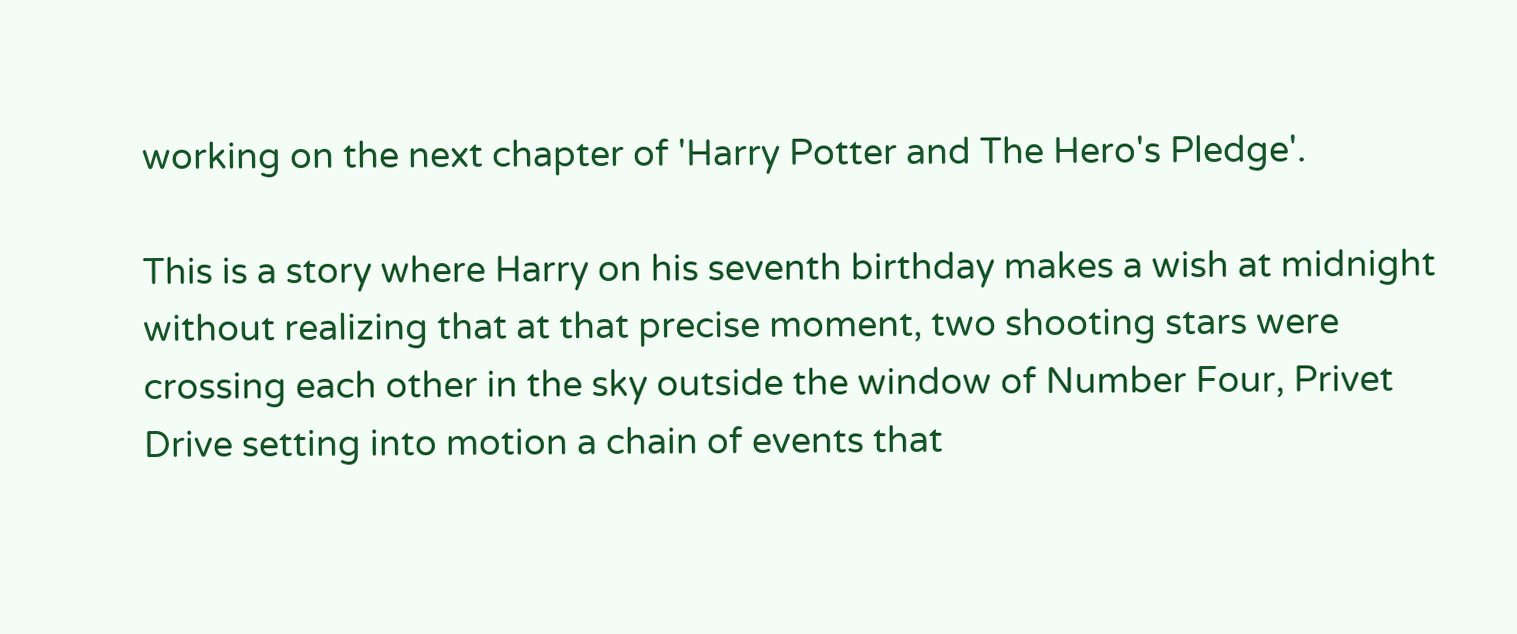working on the next chapter of 'Harry Potter and The Hero's Pledge'.

This is a story where Harry on his seventh birthday makes a wish at midnight without realizing that at that precise moment, two shooting stars were crossing each other in the sky outside the window of Number Four, Privet Drive setting into motion a chain of events that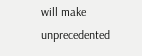will make unprecedented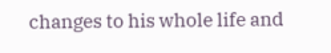changes to his whole life and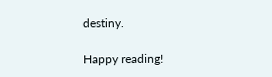destiny.

Happy reading!